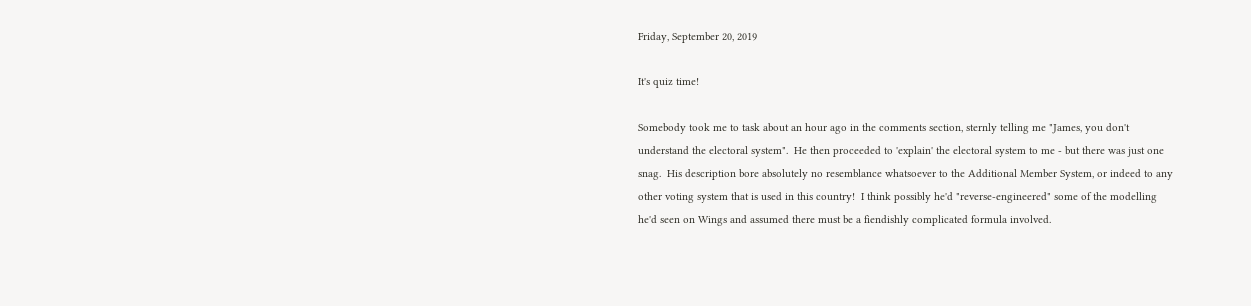Friday, September 20, 2019

It's quiz time!

Somebody took me to task about an hour ago in the comments section, sternly telling me "James, you don't understand the electoral system".  He then proceeded to 'explain' the electoral system to me - but there was just one snag.  His description bore absolutely no resemblance whatsoever to the Additional Member System, or indeed to any other voting system that is used in this country!  I think possibly he'd "reverse-engineered" some of the modelling he'd seen on Wings and assumed there must be a fiendishly complicated formula involved.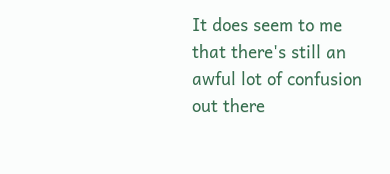It does seem to me that there's still an awful lot of confusion out there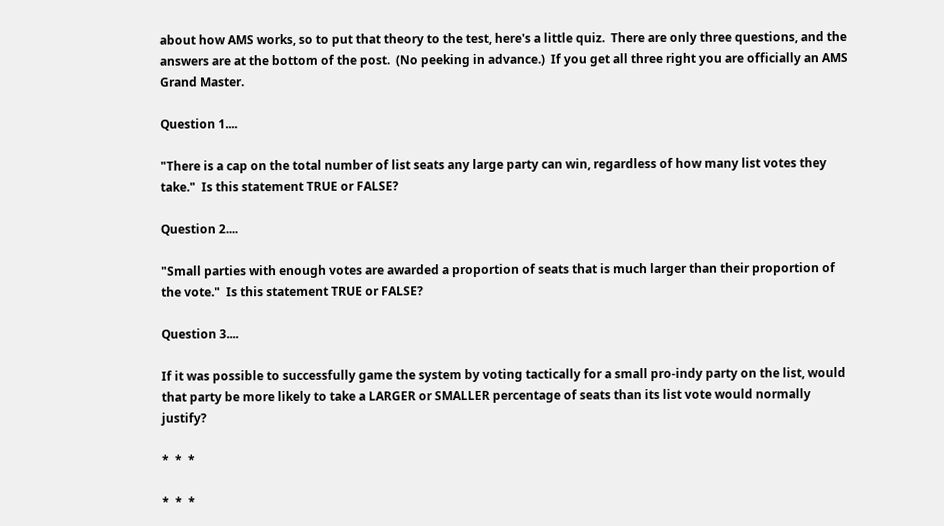about how AMS works, so to put that theory to the test, here's a little quiz.  There are only three questions, and the answers are at the bottom of the post.  (No peeking in advance.)  If you get all three right you are officially an AMS Grand Master.

Question 1....

"There is a cap on the total number of list seats any large party can win, regardless of how many list votes they take."  Is this statement TRUE or FALSE?

Question 2....

"Small parties with enough votes are awarded a proportion of seats that is much larger than their proportion of the vote."  Is this statement TRUE or FALSE?

Question 3....

If it was possible to successfully game the system by voting tactically for a small pro-indy party on the list, would that party be more likely to take a LARGER or SMALLER percentage of seats than its list vote would normally justify?

*  *  *

*  *  *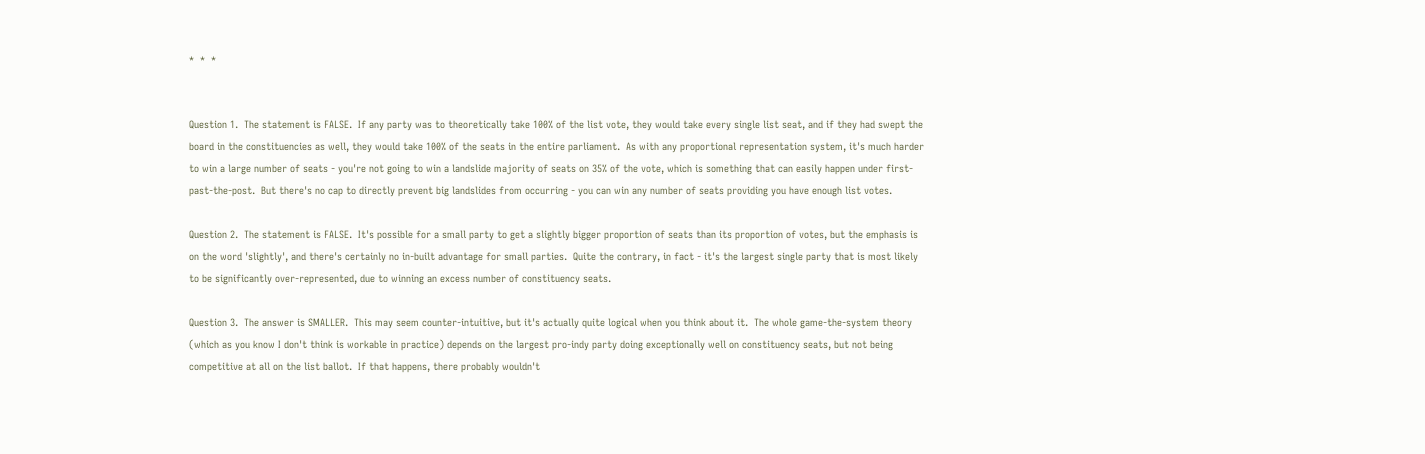*  *  *


Question 1.  The statement is FALSE.  If any party was to theoretically take 100% of the list vote, they would take every single list seat, and if they had swept the board in the constituencies as well, they would take 100% of the seats in the entire parliament.  As with any proportional representation system, it's much harder to win a large number of seats - you're not going to win a landslide majority of seats on 35% of the vote, which is something that can easily happen under first-past-the-post.  But there's no cap to directly prevent big landslides from occurring - you can win any number of seats providing you have enough list votes.

Question 2.  The statement is FALSE.  It's possible for a small party to get a slightly bigger proportion of seats than its proportion of votes, but the emphasis is on the word 'slightly', and there's certainly no in-built advantage for small parties.  Quite the contrary, in fact - it's the largest single party that is most likely to be significantly over-represented, due to winning an excess number of constituency seats.

Question 3.  The answer is SMALLER.  This may seem counter-intuitive, but it's actually quite logical when you think about it.  The whole game-the-system theory (which as you know I don't think is workable in practice) depends on the largest pro-indy party doing exceptionally well on constituency seats, but not being competitive at all on the list ballot.  If that happens, there probably wouldn't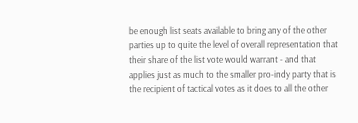be enough list seats available to bring any of the other parties up to quite the level of overall representation that their share of the list vote would warrant - and that applies just as much to the smaller pro-indy party that is the recipient of tactical votes as it does to all the other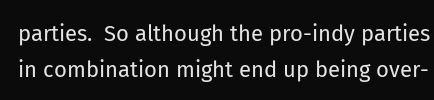parties.  So although the pro-indy parties in combination might end up being over-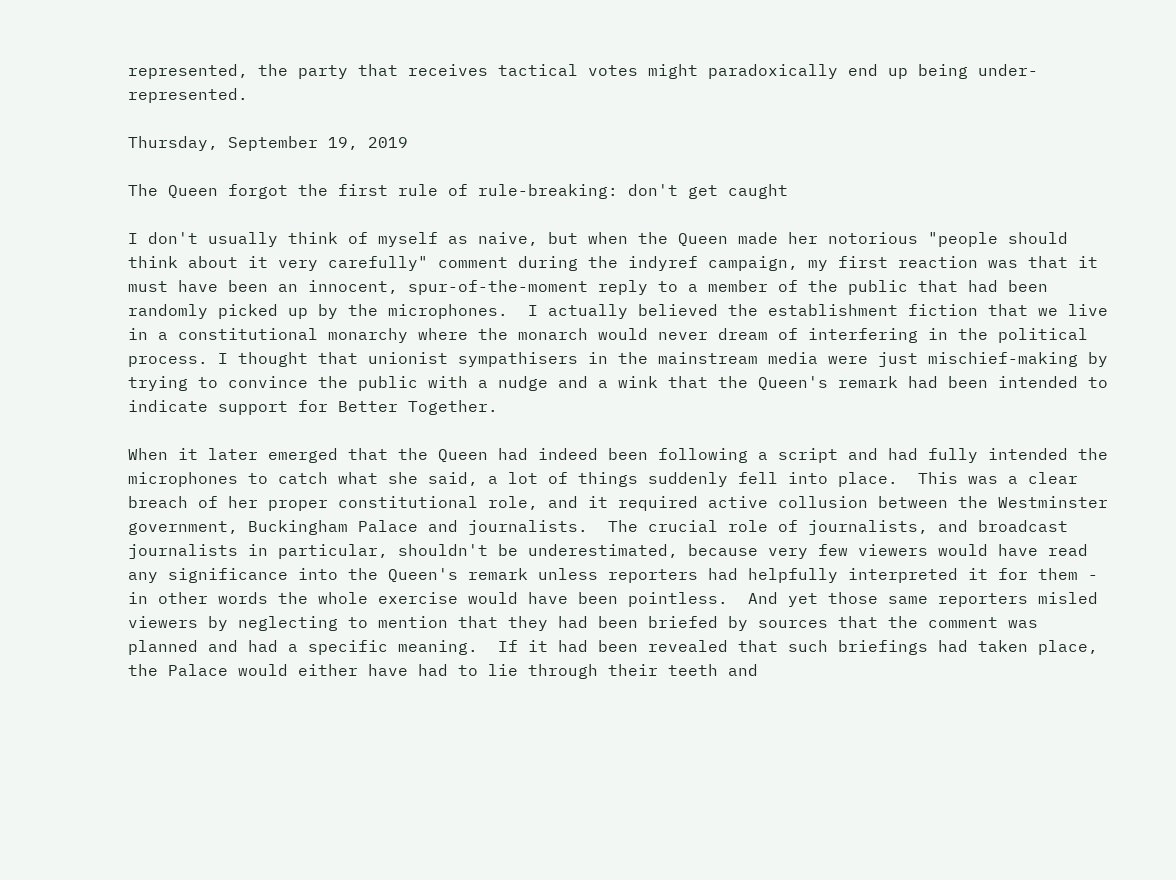represented, the party that receives tactical votes might paradoxically end up being under-represented.

Thursday, September 19, 2019

The Queen forgot the first rule of rule-breaking: don't get caught

I don't usually think of myself as naive, but when the Queen made her notorious "people should think about it very carefully" comment during the indyref campaign, my first reaction was that it must have been an innocent, spur-of-the-moment reply to a member of the public that had been randomly picked up by the microphones.  I actually believed the establishment fiction that we live in a constitutional monarchy where the monarch would never dream of interfering in the political process. I thought that unionist sympathisers in the mainstream media were just mischief-making by trying to convince the public with a nudge and a wink that the Queen's remark had been intended to indicate support for Better Together.

When it later emerged that the Queen had indeed been following a script and had fully intended the microphones to catch what she said, a lot of things suddenly fell into place.  This was a clear breach of her proper constitutional role, and it required active collusion between the Westminster government, Buckingham Palace and journalists.  The crucial role of journalists, and broadcast journalists in particular, shouldn't be underestimated, because very few viewers would have read any significance into the Queen's remark unless reporters had helpfully interpreted it for them - in other words the whole exercise would have been pointless.  And yet those same reporters misled viewers by neglecting to mention that they had been briefed by sources that the comment was planned and had a specific meaning.  If it had been revealed that such briefings had taken place, the Palace would either have had to lie through their teeth and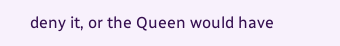deny it, or the Queen would have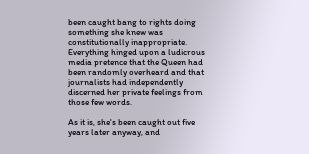been caught bang to rights doing something she knew was constitutionally inappropriate.  Everything hinged upon a ludicrous media pretence that the Queen had been randomly overheard and that journalists had independently discerned her private feelings from those few words.

As it is, she's been caught out five years later anyway, and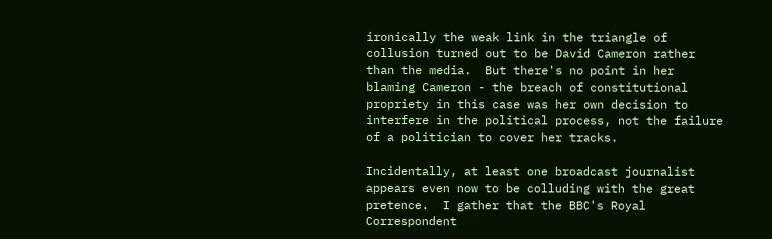ironically the weak link in the triangle of collusion turned out to be David Cameron rather than the media.  But there's no point in her blaming Cameron - the breach of constitutional propriety in this case was her own decision to interfere in the political process, not the failure of a politician to cover her tracks.

Incidentally, at least one broadcast journalist appears even now to be colluding with the great pretence.  I gather that the BBC's Royal Correspondent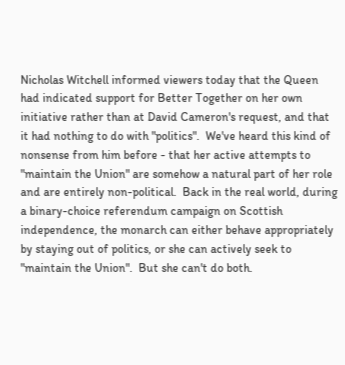Nicholas Witchell informed viewers today that the Queen had indicated support for Better Together on her own initiative rather than at David Cameron's request, and that it had nothing to do with "politics".  We've heard this kind of nonsense from him before - that her active attempts to "maintain the Union" are somehow a natural part of her role and are entirely non-political.  Back in the real world, during a binary-choice referendum campaign on Scottish independence, the monarch can either behave appropriately by staying out of politics, or she can actively seek to "maintain the Union".  But she can't do both.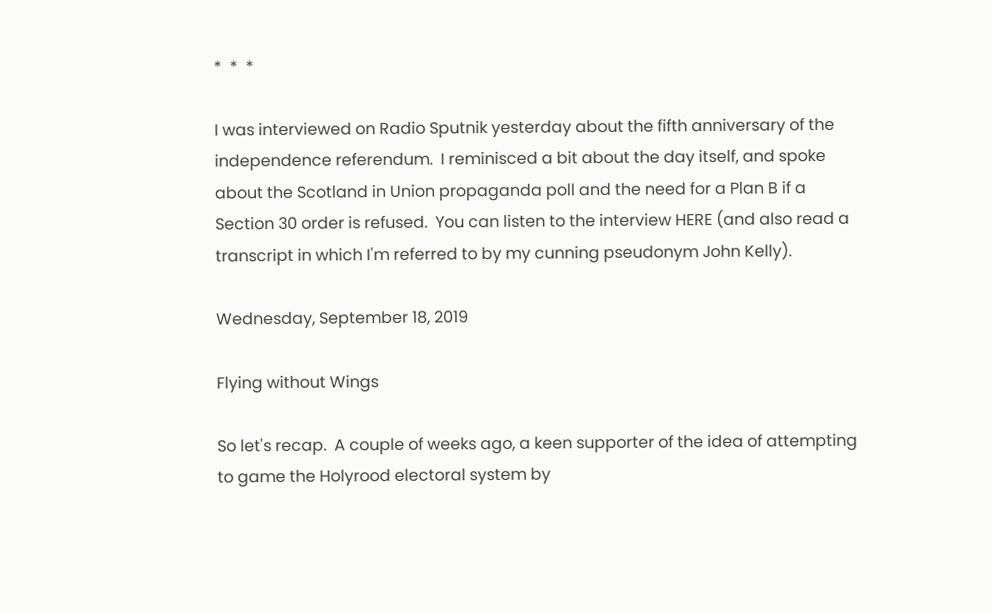*  *  *

I was interviewed on Radio Sputnik yesterday about the fifth anniversary of the independence referendum.  I reminisced a bit about the day itself, and spoke about the Scotland in Union propaganda poll and the need for a Plan B if a Section 30 order is refused.  You can listen to the interview HERE (and also read a transcript in which I'm referred to by my cunning pseudonym John Kelly).

Wednesday, September 18, 2019

Flying without Wings

So let's recap.  A couple of weeks ago, a keen supporter of the idea of attempting to game the Holyrood electoral system by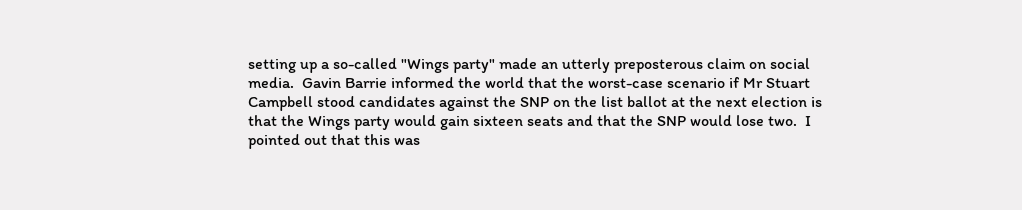setting up a so-called "Wings party" made an utterly preposterous claim on social media.  Gavin Barrie informed the world that the worst-case scenario if Mr Stuart Campbell stood candidates against the SNP on the list ballot at the next election is that the Wings party would gain sixteen seats and that the SNP would lose two.  I pointed out that this was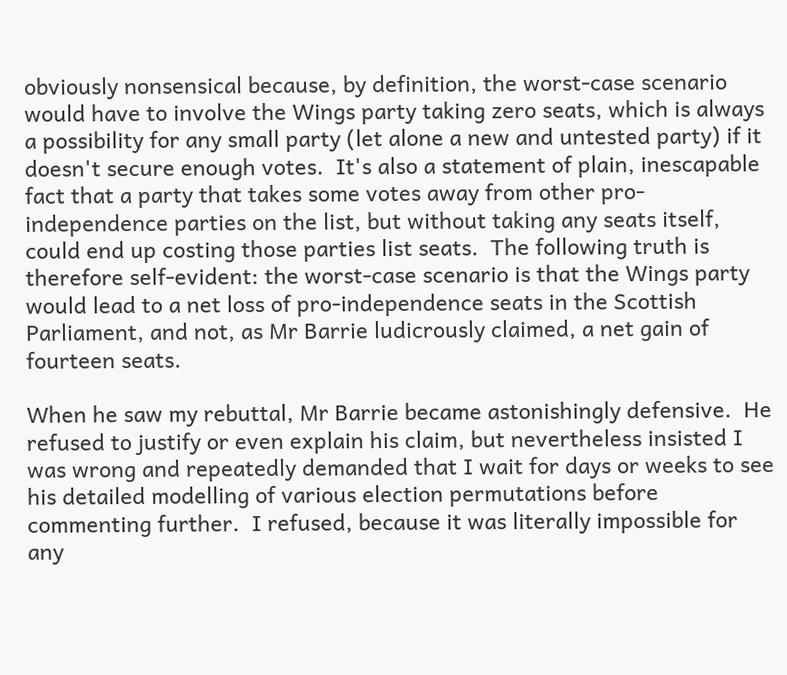obviously nonsensical because, by definition, the worst-case scenario would have to involve the Wings party taking zero seats, which is always a possibility for any small party (let alone a new and untested party) if it doesn't secure enough votes.  It's also a statement of plain, inescapable fact that a party that takes some votes away from other pro-independence parties on the list, but without taking any seats itself, could end up costing those parties list seats.  The following truth is therefore self-evident: the worst-case scenario is that the Wings party would lead to a net loss of pro-independence seats in the Scottish Parliament, and not, as Mr Barrie ludicrously claimed, a net gain of fourteen seats.

When he saw my rebuttal, Mr Barrie became astonishingly defensive.  He refused to justify or even explain his claim, but nevertheless insisted I was wrong and repeatedly demanded that I wait for days or weeks to see his detailed modelling of various election permutations before commenting further.  I refused, because it was literally impossible for any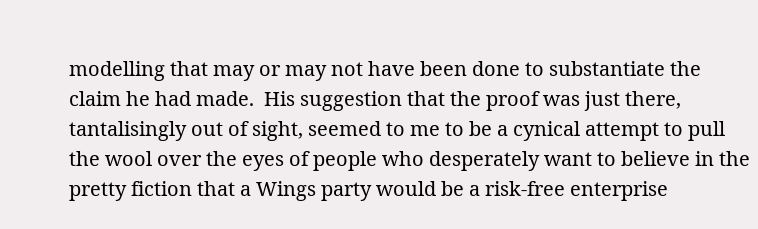modelling that may or may not have been done to substantiate the claim he had made.  His suggestion that the proof was just there, tantalisingly out of sight, seemed to me to be a cynical attempt to pull the wool over the eyes of people who desperately want to believe in the pretty fiction that a Wings party would be a risk-free enterprise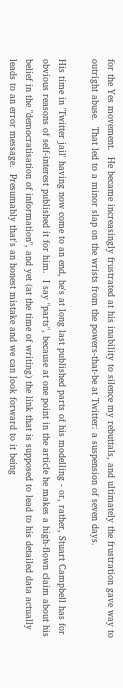for the Yes movement.  He became increasingly frustrated at his inability to silence my rebuttals, and ultimately the frustration gave way to outright abuse.  That led to a minor slap on the wrists from the powers-that-be at Twitter: a suspension of seven days.

His time in 'Twitter jail' having now come to an end, he's at long last published parts of his modelling - or, rather, Stuart Campbell has for obvious reasons of self-interest published it for him.  I say "parts", because at one point in the article he makes a high-flown claim about his belief in the "democratisation of information", and yet (at the time of writing) the link that is supposed to lead to his detailed data actually leads to an error message.  Presumably that's an honest mistake and we can look forward to it being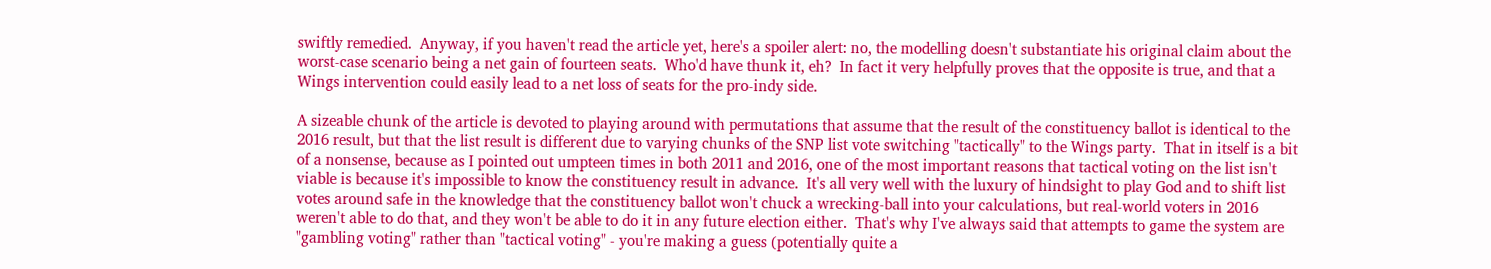swiftly remedied.  Anyway, if you haven't read the article yet, here's a spoiler alert: no, the modelling doesn't substantiate his original claim about the worst-case scenario being a net gain of fourteen seats.  Who'd have thunk it, eh?  In fact it very helpfully proves that the opposite is true, and that a Wings intervention could easily lead to a net loss of seats for the pro-indy side.

A sizeable chunk of the article is devoted to playing around with permutations that assume that the result of the constituency ballot is identical to the 2016 result, but that the list result is different due to varying chunks of the SNP list vote switching "tactically" to the Wings party.  That in itself is a bit of a nonsense, because as I pointed out umpteen times in both 2011 and 2016, one of the most important reasons that tactical voting on the list isn't viable is because it's impossible to know the constituency result in advance.  It's all very well with the luxury of hindsight to play God and to shift list votes around safe in the knowledge that the constituency ballot won't chuck a wrecking-ball into your calculations, but real-world voters in 2016 weren't able to do that, and they won't be able to do it in any future election either.  That's why I've always said that attempts to game the system are "gambling voting" rather than "tactical voting" - you're making a guess (potentially quite a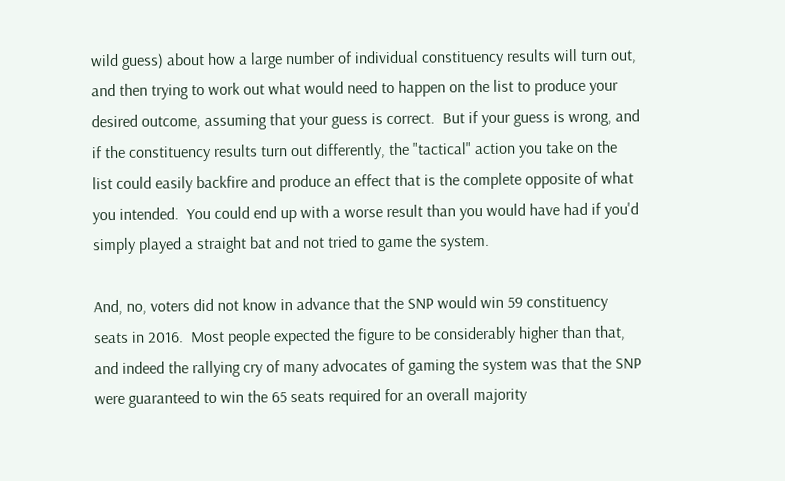wild guess) about how a large number of individual constituency results will turn out, and then trying to work out what would need to happen on the list to produce your desired outcome, assuming that your guess is correct.  But if your guess is wrong, and if the constituency results turn out differently, the "tactical" action you take on the list could easily backfire and produce an effect that is the complete opposite of what you intended.  You could end up with a worse result than you would have had if you'd simply played a straight bat and not tried to game the system.

And, no, voters did not know in advance that the SNP would win 59 constituency seats in 2016.  Most people expected the figure to be considerably higher than that, and indeed the rallying cry of many advocates of gaming the system was that the SNP were guaranteed to win the 65 seats required for an overall majority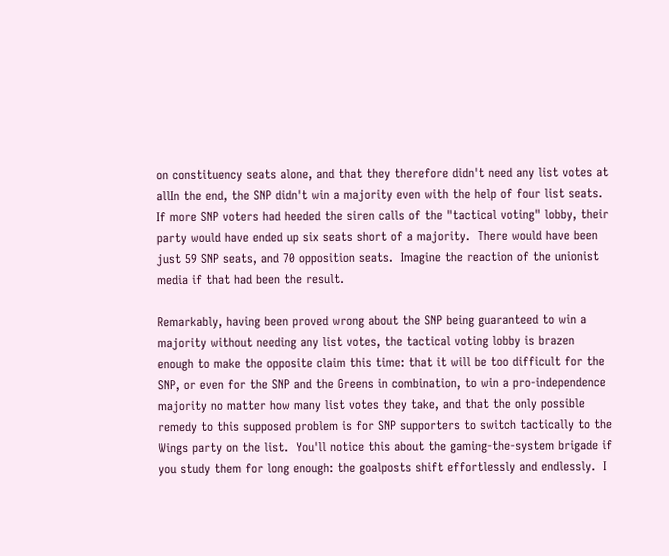on constituency seats alone, and that they therefore didn't need any list votes at allIn the end, the SNP didn't win a majority even with the help of four list seats.  If more SNP voters had heeded the siren calls of the "tactical voting" lobby, their party would have ended up six seats short of a majority.  There would have been just 59 SNP seats, and 70 opposition seats.  Imagine the reaction of the unionist media if that had been the result.

Remarkably, having been proved wrong about the SNP being guaranteed to win a majority without needing any list votes, the tactical voting lobby is brazen enough to make the opposite claim this time: that it will be too difficult for the SNP, or even for the SNP and the Greens in combination, to win a pro-independence majority no matter how many list votes they take, and that the only possible remedy to this supposed problem is for SNP supporters to switch tactically to the Wings party on the list.  You'll notice this about the gaming-the-system brigade if you study them for long enough: the goalposts shift effortlessly and endlessly.  I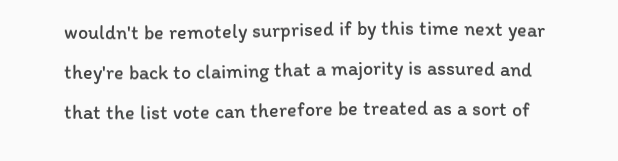wouldn't be remotely surprised if by this time next year they're back to claiming that a majority is assured and that the list vote can therefore be treated as a sort of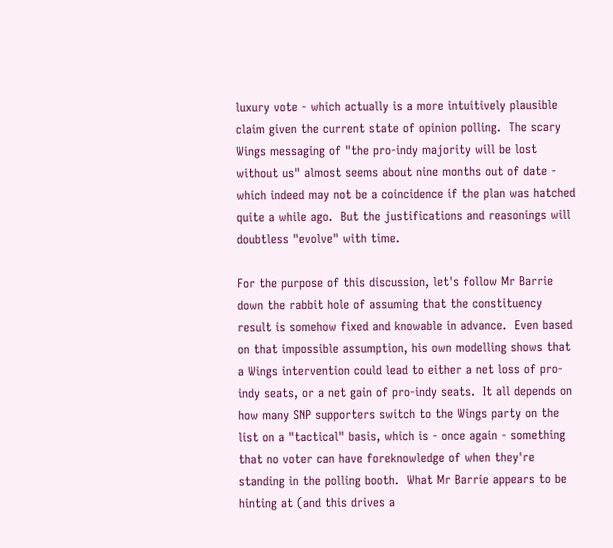luxury vote - which actually is a more intuitively plausible claim given the current state of opinion polling.  The scary Wings messaging of "the pro-indy majority will be lost without us" almost seems about nine months out of date - which indeed may not be a coincidence if the plan was hatched quite a while ago.  But the justifications and reasonings will doubtless "evolve" with time.

For the purpose of this discussion, let's follow Mr Barrie down the rabbit hole of assuming that the constituency result is somehow fixed and knowable in advance.  Even based on that impossible assumption, his own modelling shows that a Wings intervention could lead to either a net loss of pro-indy seats, or a net gain of pro-indy seats.  It all depends on how many SNP supporters switch to the Wings party on the list on a "tactical" basis, which is - once again - something that no voter can have foreknowledge of when they're standing in the polling booth.  What Mr Barrie appears to be hinting at (and this drives a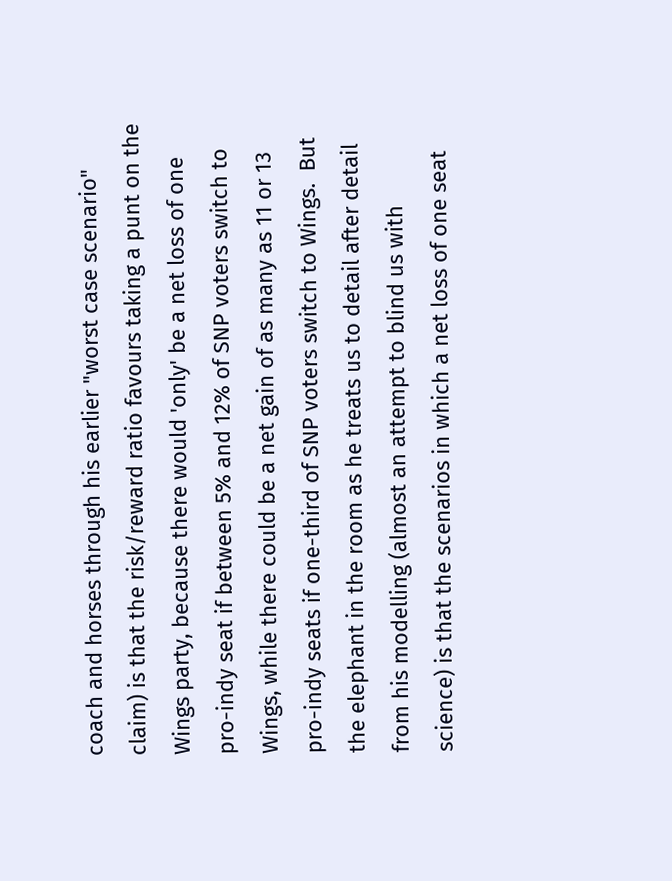coach and horses through his earlier "worst case scenario" claim) is that the risk/reward ratio favours taking a punt on the Wings party, because there would 'only' be a net loss of one pro-indy seat if between 5% and 12% of SNP voters switch to Wings, while there could be a net gain of as many as 11 or 13 pro-indy seats if one-third of SNP voters switch to Wings.  But the elephant in the room as he treats us to detail after detail from his modelling (almost an attempt to blind us with science) is that the scenarios in which a net loss of one seat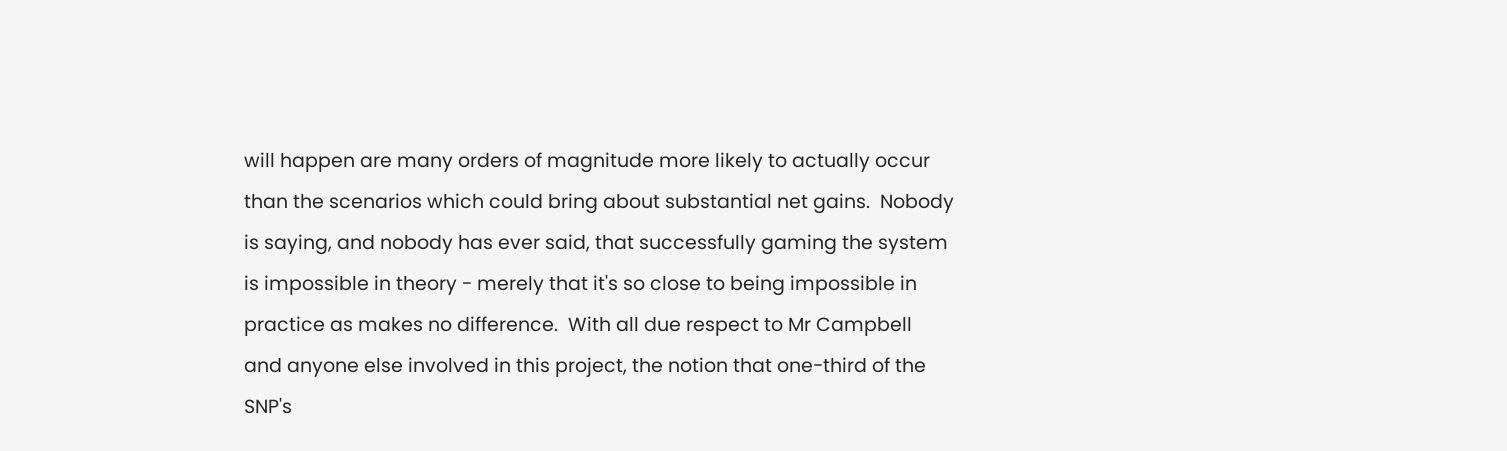will happen are many orders of magnitude more likely to actually occur than the scenarios which could bring about substantial net gains.  Nobody is saying, and nobody has ever said, that successfully gaming the system is impossible in theory - merely that it's so close to being impossible in practice as makes no difference.  With all due respect to Mr Campbell and anyone else involved in this project, the notion that one-third of the SNP's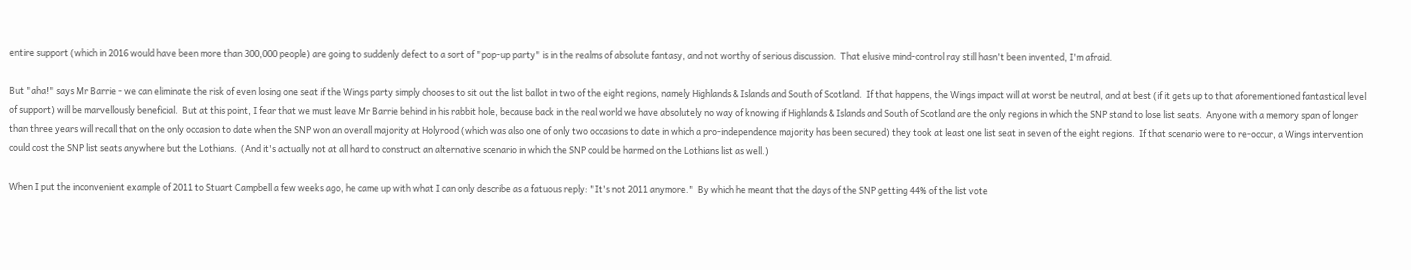entire support (which in 2016 would have been more than 300,000 people) are going to suddenly defect to a sort of "pop-up party" is in the realms of absolute fantasy, and not worthy of serious discussion.  That elusive mind-control ray still hasn't been invented, I'm afraid.

But "aha!" says Mr Barrie - we can eliminate the risk of even losing one seat if the Wings party simply chooses to sit out the list ballot in two of the eight regions, namely Highlands & Islands and South of Scotland.  If that happens, the Wings impact will at worst be neutral, and at best (if it gets up to that aforementioned fantastical level of support) will be marvellously beneficial.  But at this point, I fear that we must leave Mr Barrie behind in his rabbit hole, because back in the real world we have absolutely no way of knowing if Highlands & Islands and South of Scotland are the only regions in which the SNP stand to lose list seats.  Anyone with a memory span of longer than three years will recall that on the only occasion to date when the SNP won an overall majority at Holyrood (which was also one of only two occasions to date in which a pro-independence majority has been secured) they took at least one list seat in seven of the eight regions.  If that scenario were to re-occur, a Wings intervention could cost the SNP list seats anywhere but the Lothians.  (And it's actually not at all hard to construct an alternative scenario in which the SNP could be harmed on the Lothians list as well.)

When I put the inconvenient example of 2011 to Stuart Campbell a few weeks ago, he came up with what I can only describe as a fatuous reply: "It's not 2011 anymore."  By which he meant that the days of the SNP getting 44% of the list vote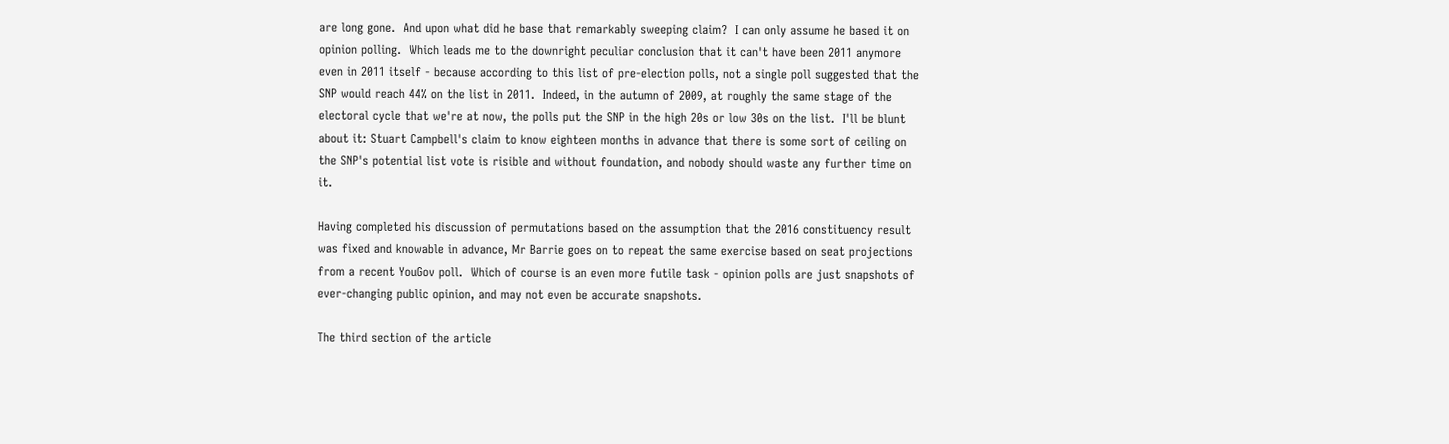are long gone.  And upon what did he base that remarkably sweeping claim?  I can only assume he based it on opinion polling.  Which leads me to the downright peculiar conclusion that it can't have been 2011 anymore even in 2011 itself - because according to this list of pre-election polls, not a single poll suggested that the SNP would reach 44% on the list in 2011.  Indeed, in the autumn of 2009, at roughly the same stage of the electoral cycle that we're at now, the polls put the SNP in the high 20s or low 30s on the list.  I'll be blunt about it: Stuart Campbell's claim to know eighteen months in advance that there is some sort of ceiling on the SNP's potential list vote is risible and without foundation, and nobody should waste any further time on it.

Having completed his discussion of permutations based on the assumption that the 2016 constituency result was fixed and knowable in advance, Mr Barrie goes on to repeat the same exercise based on seat projections from a recent YouGov poll.  Which of course is an even more futile task - opinion polls are just snapshots of ever-changing public opinion, and may not even be accurate snapshots.

The third section of the article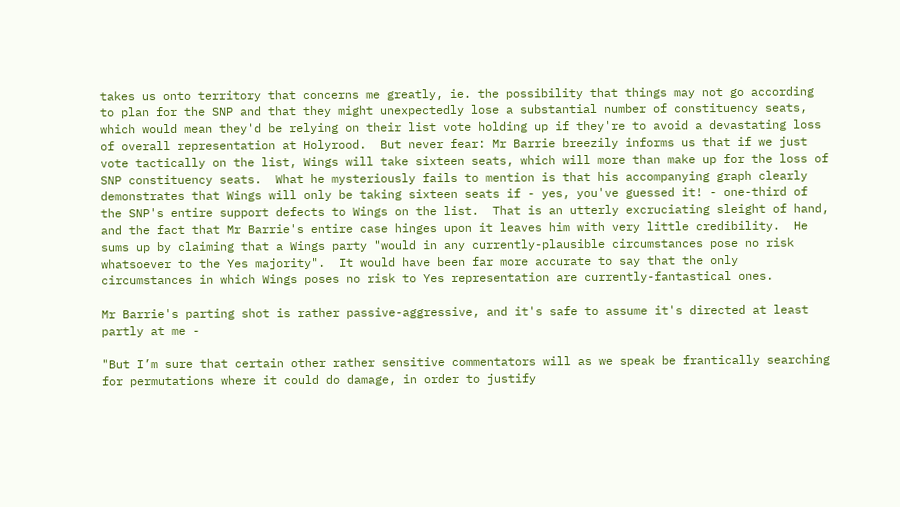takes us onto territory that concerns me greatly, ie. the possibility that things may not go according to plan for the SNP and that they might unexpectedly lose a substantial number of constituency seats, which would mean they'd be relying on their list vote holding up if they're to avoid a devastating loss of overall representation at Holyrood.  But never fear: Mr Barrie breezily informs us that if we just vote tactically on the list, Wings will take sixteen seats, which will more than make up for the loss of SNP constituency seats.  What he mysteriously fails to mention is that his accompanying graph clearly demonstrates that Wings will only be taking sixteen seats if - yes, you've guessed it! - one-third of the SNP's entire support defects to Wings on the list.  That is an utterly excruciating sleight of hand, and the fact that Mr Barrie's entire case hinges upon it leaves him with very little credibility.  He sums up by claiming that a Wings party "would in any currently-plausible circumstances pose no risk whatsoever to the Yes majority".  It would have been far more accurate to say that the only circumstances in which Wings poses no risk to Yes representation are currently-fantastical ones.

Mr Barrie's parting shot is rather passive-aggressive, and it's safe to assume it's directed at least partly at me -

"But I’m sure that certain other rather sensitive commentators will as we speak be frantically searching for permutations where it could do damage, in order to justify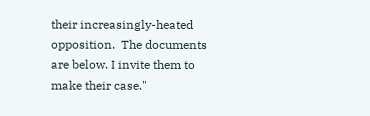their increasingly-heated opposition.  The documents are below. I invite them to make their case."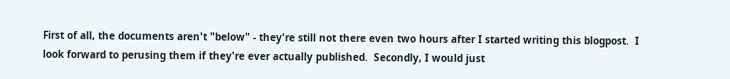First of all, the documents aren't "below" - they're still not there even two hours after I started writing this blogpost.  I look forward to perusing them if they're ever actually published.  Secondly, I would just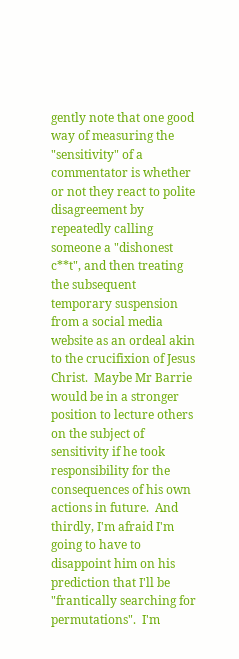gently note that one good way of measuring the "sensitivity" of a commentator is whether or not they react to polite disagreement by repeatedly calling someone a "dishonest c**t", and then treating the subsequent temporary suspension from a social media website as an ordeal akin to the crucifixion of Jesus Christ.  Maybe Mr Barrie would be in a stronger position to lecture others on the subject of sensitivity if he took responsibility for the consequences of his own actions in future.  And thirdly, I'm afraid I'm going to have to disappoint him on his prediction that I'll be "frantically searching for permutations".  I'm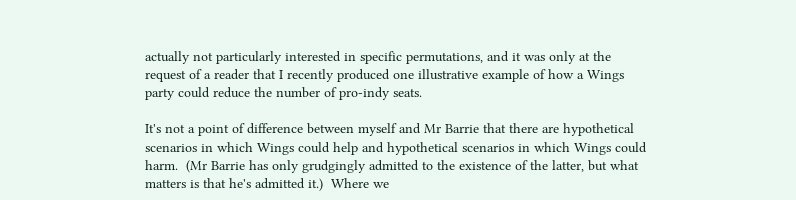actually not particularly interested in specific permutations, and it was only at the request of a reader that I recently produced one illustrative example of how a Wings party could reduce the number of pro-indy seats.

It's not a point of difference between myself and Mr Barrie that there are hypothetical scenarios in which Wings could help and hypothetical scenarios in which Wings could harm.  (Mr Barrie has only grudgingly admitted to the existence of the latter, but what matters is that he's admitted it.)  Where we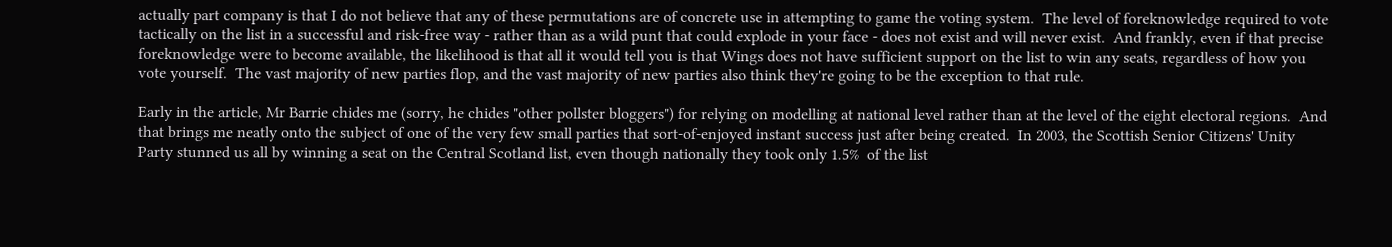actually part company is that I do not believe that any of these permutations are of concrete use in attempting to game the voting system.  The level of foreknowledge required to vote tactically on the list in a successful and risk-free way - rather than as a wild punt that could explode in your face - does not exist and will never exist.  And frankly, even if that precise foreknowledge were to become available, the likelihood is that all it would tell you is that Wings does not have sufficient support on the list to win any seats, regardless of how you vote yourself.  The vast majority of new parties flop, and the vast majority of new parties also think they're going to be the exception to that rule.

Early in the article, Mr Barrie chides me (sorry, he chides "other pollster bloggers") for relying on modelling at national level rather than at the level of the eight electoral regions.  And that brings me neatly onto the subject of one of the very few small parties that sort-of-enjoyed instant success just after being created.  In 2003, the Scottish Senior Citizens' Unity Party stunned us all by winning a seat on the Central Scotland list, even though nationally they took only 1.5%  of the list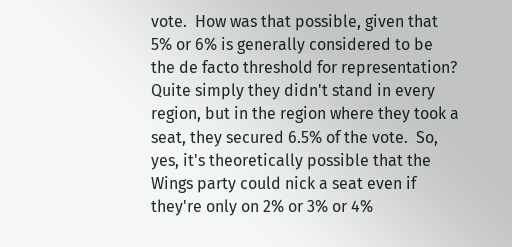vote.  How was that possible, given that 5% or 6% is generally considered to be the de facto threshold for representation?  Quite simply they didn't stand in every region, but in the region where they took a seat, they secured 6.5% of the vote.  So, yes, it's theoretically possible that the Wings party could nick a seat even if they're only on 2% or 3% or 4%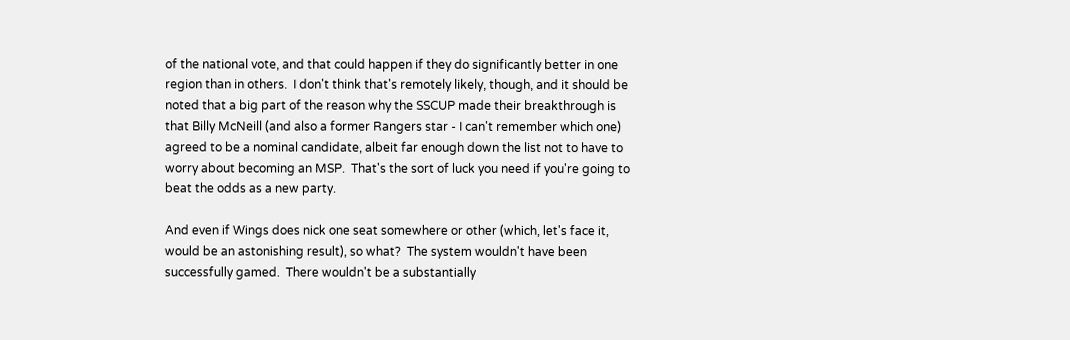of the national vote, and that could happen if they do significantly better in one region than in others.  I don't think that's remotely likely, though, and it should be noted that a big part of the reason why the SSCUP made their breakthrough is that Billy McNeill (and also a former Rangers star - I can't remember which one) agreed to be a nominal candidate, albeit far enough down the list not to have to worry about becoming an MSP.  That's the sort of luck you need if you're going to beat the odds as a new party.

And even if Wings does nick one seat somewhere or other (which, let's face it, would be an astonishing result), so what?  The system wouldn't have been successfully gamed.  There wouldn't be a substantially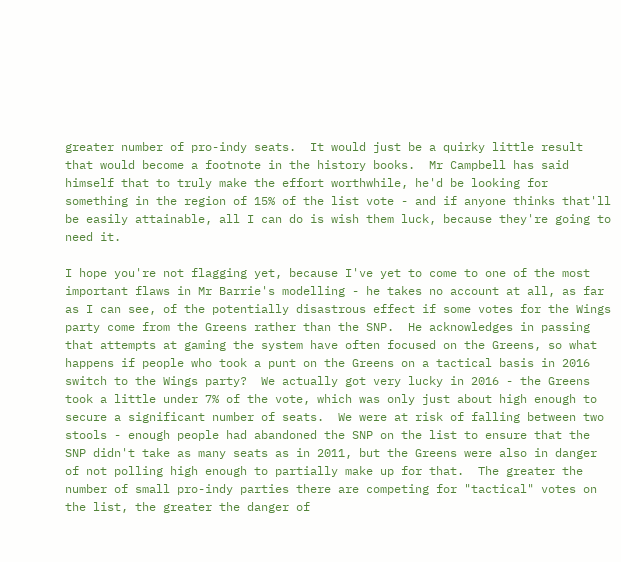greater number of pro-indy seats.  It would just be a quirky little result that would become a footnote in the history books.  Mr Campbell has said himself that to truly make the effort worthwhile, he'd be looking for something in the region of 15% of the list vote - and if anyone thinks that'll be easily attainable, all I can do is wish them luck, because they're going to need it.

I hope you're not flagging yet, because I've yet to come to one of the most important flaws in Mr Barrie's modelling - he takes no account at all, as far as I can see, of the potentially disastrous effect if some votes for the Wings party come from the Greens rather than the SNP.  He acknowledges in passing that attempts at gaming the system have often focused on the Greens, so what happens if people who took a punt on the Greens on a tactical basis in 2016 switch to the Wings party?  We actually got very lucky in 2016 - the Greens took a little under 7% of the vote, which was only just about high enough to secure a significant number of seats.  We were at risk of falling between two stools - enough people had abandoned the SNP on the list to ensure that the SNP didn't take as many seats as in 2011, but the Greens were also in danger of not polling high enough to partially make up for that.  The greater the number of small pro-indy parties there are competing for "tactical" votes on the list, the greater the danger of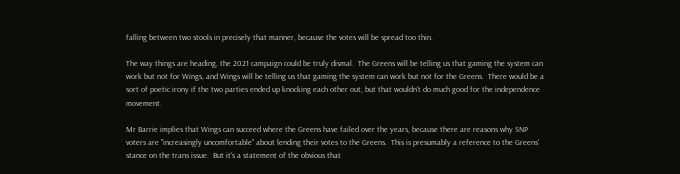falling between two stools in precisely that manner, because the votes will be spread too thin.

The way things are heading, the 2021 campaign could be truly dismal.  The Greens will be telling us that gaming the system can work but not for Wings, and Wings will be telling us that gaming the system can work but not for the Greens.  There would be a sort of poetic irony if the two parties ended up knocking each other out, but that wouldn't do much good for the independence movement.

Mr Barrie implies that Wings can succeed where the Greens have failed over the years, because there are reasons why SNP voters are "increasingly uncomfortable" about lending their votes to the Greens.  This is presumably a reference to the Greens' stance on the trans issue.  But it's a statement of the obvious that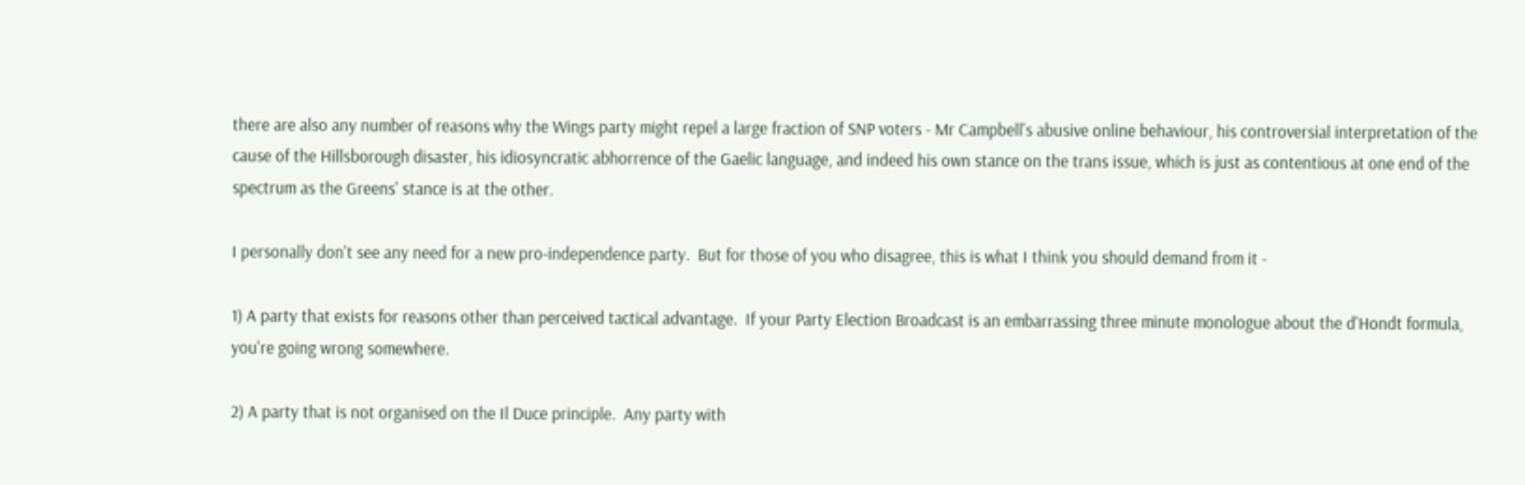there are also any number of reasons why the Wings party might repel a large fraction of SNP voters - Mr Campbell's abusive online behaviour, his controversial interpretation of the cause of the Hillsborough disaster, his idiosyncratic abhorrence of the Gaelic language, and indeed his own stance on the trans issue, which is just as contentious at one end of the spectrum as the Greens' stance is at the other.

I personally don't see any need for a new pro-independence party.  But for those of you who disagree, this is what I think you should demand from it -

1) A party that exists for reasons other than perceived tactical advantage.  If your Party Election Broadcast is an embarrassing three minute monologue about the d'Hondt formula, you're going wrong somewhere.

2) A party that is not organised on the Il Duce principle.  Any party with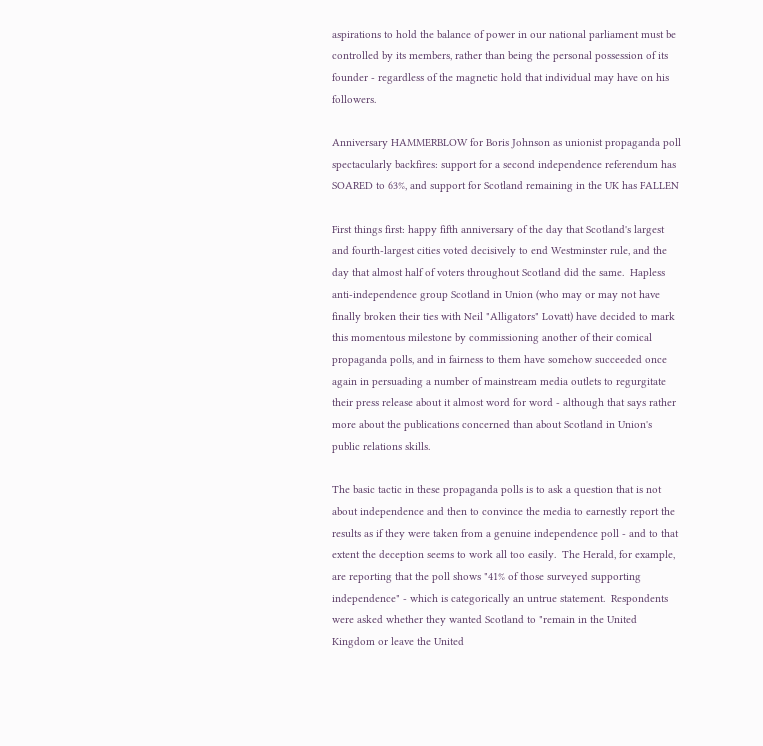aspirations to hold the balance of power in our national parliament must be controlled by its members, rather than being the personal possession of its founder - regardless of the magnetic hold that individual may have on his followers.

Anniversary HAMMERBLOW for Boris Johnson as unionist propaganda poll spectacularly backfires: support for a second independence referendum has SOARED to 63%, and support for Scotland remaining in the UK has FALLEN

First things first: happy fifth anniversary of the day that Scotland's largest and fourth-largest cities voted decisively to end Westminster rule, and the day that almost half of voters throughout Scotland did the same.  Hapless anti-independence group Scotland in Union (who may or may not have finally broken their ties with Neil "Alligators" Lovatt) have decided to mark this momentous milestone by commissioning another of their comical propaganda polls, and in fairness to them have somehow succeeded once again in persuading a number of mainstream media outlets to regurgitate their press release about it almost word for word - although that says rather more about the publications concerned than about Scotland in Union's public relations skills.

The basic tactic in these propaganda polls is to ask a question that is not about independence and then to convince the media to earnestly report the results as if they were taken from a genuine independence poll - and to that extent the deception seems to work all too easily.  The Herald, for example, are reporting that the poll shows "41% of those surveyed supporting independence" - which is categorically an untrue statement.  Respondents were asked whether they wanted Scotland to "remain in the United Kingdom or leave the United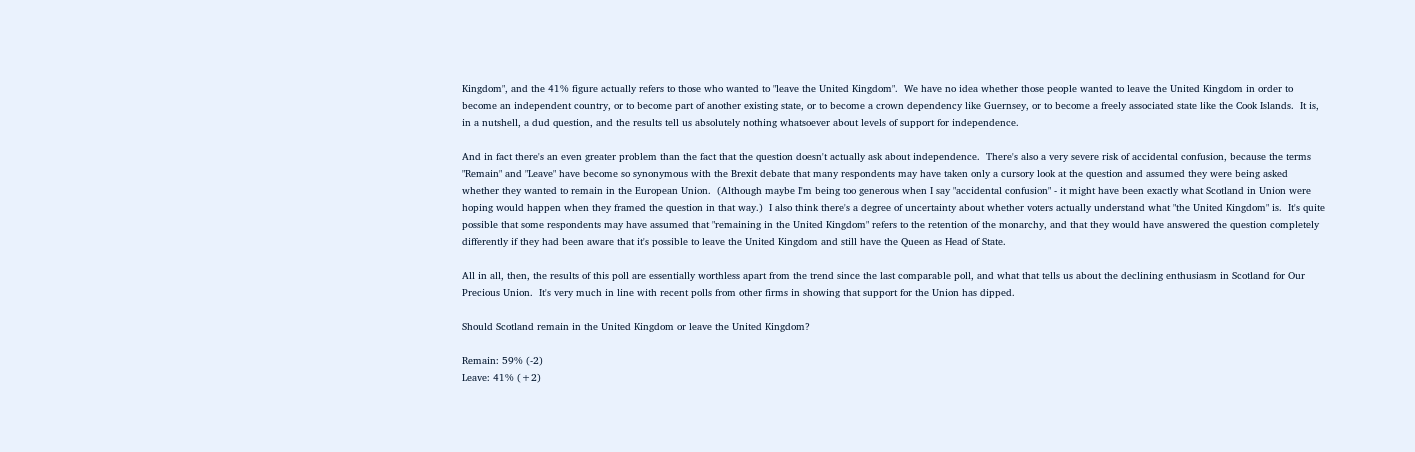Kingdom", and the 41% figure actually refers to those who wanted to "leave the United Kingdom".  We have no idea whether those people wanted to leave the United Kingdom in order to become an independent country, or to become part of another existing state, or to become a crown dependency like Guernsey, or to become a freely associated state like the Cook Islands.  It is, in a nutshell, a dud question, and the results tell us absolutely nothing whatsoever about levels of support for independence.

And in fact there's an even greater problem than the fact that the question doesn't actually ask about independence.  There's also a very severe risk of accidental confusion, because the terms "Remain" and "Leave" have become so synonymous with the Brexit debate that many respondents may have taken only a cursory look at the question and assumed they were being asked whether they wanted to remain in the European Union.  (Although maybe I'm being too generous when I say "accidental confusion" - it might have been exactly what Scotland in Union were hoping would happen when they framed the question in that way.)  I also think there's a degree of uncertainty about whether voters actually understand what "the United Kingdom" is.  It's quite possible that some respondents may have assumed that "remaining in the United Kingdom" refers to the retention of the monarchy, and that they would have answered the question completely differently if they had been aware that it's possible to leave the United Kingdom and still have the Queen as Head of State.

All in all, then, the results of this poll are essentially worthless apart from the trend since the last comparable poll, and what that tells us about the declining enthusiasm in Scotland for Our Precious Union.  It's very much in line with recent polls from other firms in showing that support for the Union has dipped.

Should Scotland remain in the United Kingdom or leave the United Kingdom?

Remain: 59% (-2)
Leave: 41% (+2)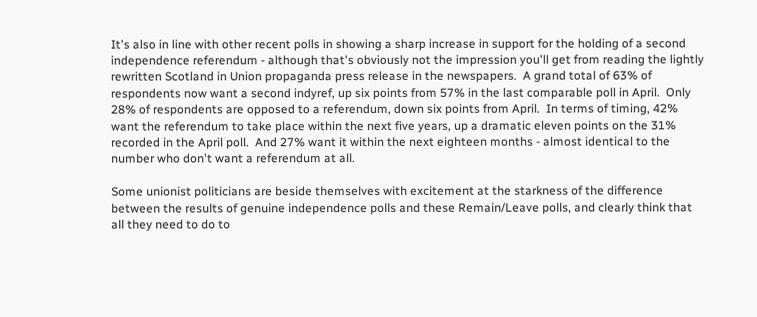It's also in line with other recent polls in showing a sharp increase in support for the holding of a second independence referendum - although that's obviously not the impression you'll get from reading the lightly rewritten Scotland in Union propaganda press release in the newspapers.  A grand total of 63% of respondents now want a second indyref, up six points from 57% in the last comparable poll in April.  Only 28% of respondents are opposed to a referendum, down six points from April.  In terms of timing, 42% want the referendum to take place within the next five years, up a dramatic eleven points on the 31% recorded in the April poll.  And 27% want it within the next eighteen months - almost identical to the number who don't want a referendum at all.

Some unionist politicians are beside themselves with excitement at the starkness of the difference between the results of genuine independence polls and these Remain/Leave polls, and clearly think that all they need to do to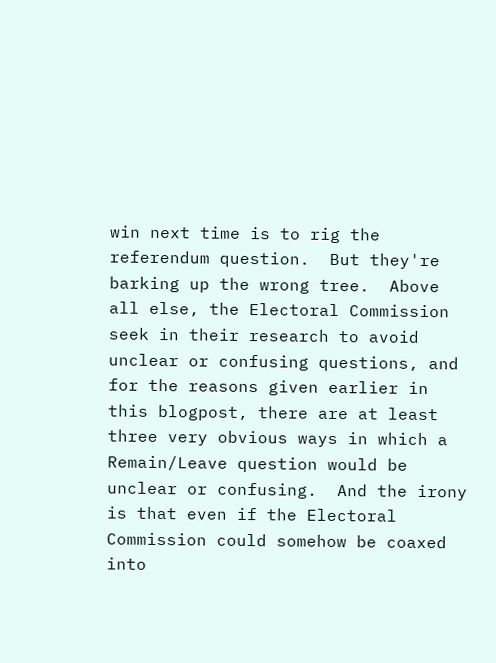win next time is to rig the referendum question.  But they're barking up the wrong tree.  Above all else, the Electoral Commission seek in their research to avoid unclear or confusing questions, and for the reasons given earlier in this blogpost, there are at least three very obvious ways in which a Remain/Leave question would be unclear or confusing.  And the irony is that even if the Electoral Commission could somehow be coaxed into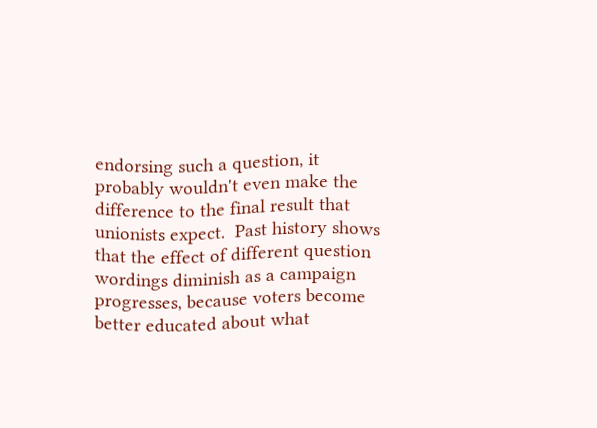endorsing such a question, it probably wouldn't even make the difference to the final result that unionists expect.  Past history shows that the effect of different question wordings diminish as a campaign progresses, because voters become better educated about what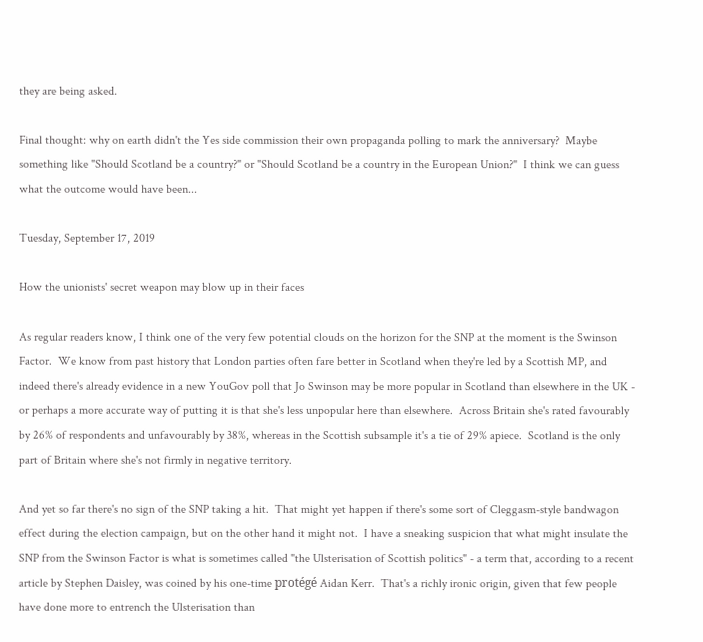they are being asked.

Final thought: why on earth didn't the Yes side commission their own propaganda polling to mark the anniversary?  Maybe something like "Should Scotland be a country?" or "Should Scotland be a country in the European Union?"  I think we can guess what the outcome would have been...

Tuesday, September 17, 2019

How the unionists' secret weapon may blow up in their faces

As regular readers know, I think one of the very few potential clouds on the horizon for the SNP at the moment is the Swinson Factor.  We know from past history that London parties often fare better in Scotland when they're led by a Scottish MP, and indeed there's already evidence in a new YouGov poll that Jo Swinson may be more popular in Scotland than elsewhere in the UK - or perhaps a more accurate way of putting it is that she's less unpopular here than elsewhere.  Across Britain she's rated favourably by 26% of respondents and unfavourably by 38%, whereas in the Scottish subsample it's a tie of 29% apiece.  Scotland is the only part of Britain where she's not firmly in negative territory.

And yet so far there's no sign of the SNP taking a hit.  That might yet happen if there's some sort of Cleggasm-style bandwagon effect during the election campaign, but on the other hand it might not.  I have a sneaking suspicion that what might insulate the SNP from the Swinson Factor is what is sometimes called "the Ulsterisation of Scottish politics" - a term that, according to a recent article by Stephen Daisley, was coined by his one-time protégé Aidan Kerr.  That's a richly ironic origin, given that few people have done more to entrench the Ulsterisation than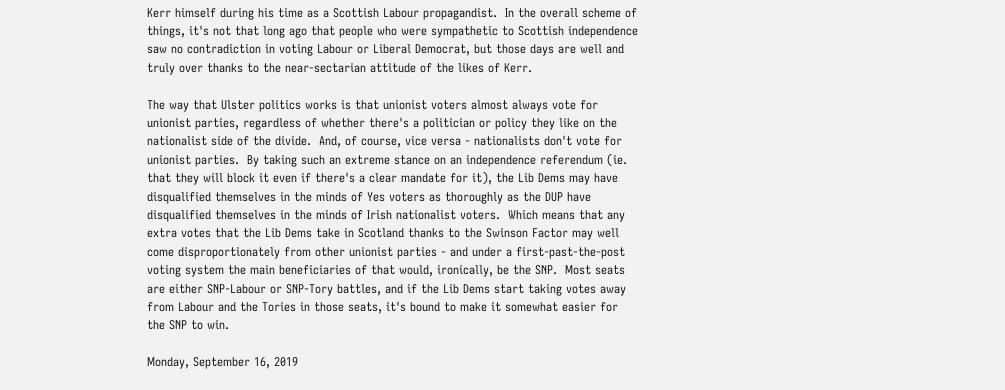Kerr himself during his time as a Scottish Labour propagandist.  In the overall scheme of things, it's not that long ago that people who were sympathetic to Scottish independence saw no contradiction in voting Labour or Liberal Democrat, but those days are well and truly over thanks to the near-sectarian attitude of the likes of Kerr.

The way that Ulster politics works is that unionist voters almost always vote for unionist parties, regardless of whether there's a politician or policy they like on the nationalist side of the divide.  And, of course, vice versa - nationalists don't vote for unionist parties.  By taking such an extreme stance on an independence referendum (ie. that they will block it even if there's a clear mandate for it), the Lib Dems may have disqualified themselves in the minds of Yes voters as thoroughly as the DUP have disqualified themselves in the minds of Irish nationalist voters.  Which means that any extra votes that the Lib Dems take in Scotland thanks to the Swinson Factor may well come disproportionately from other unionist parties - and under a first-past-the-post voting system the main beneficiaries of that would, ironically, be the SNP.  Most seats are either SNP-Labour or SNP-Tory battles, and if the Lib Dems start taking votes away from Labour and the Tories in those seats, it's bound to make it somewhat easier for the SNP to win.

Monday, September 16, 2019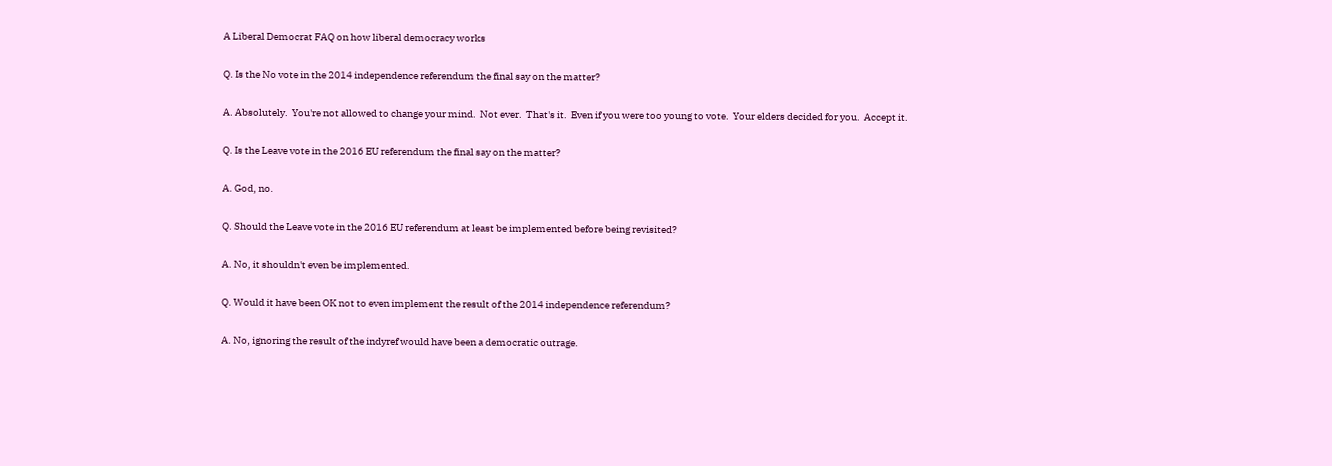A Liberal Democrat FAQ on how liberal democracy works

Q. Is the No vote in the 2014 independence referendum the final say on the matter?

A. Absolutely.  You're not allowed to change your mind.  Not ever.  That's it.  Even if you were too young to vote.  Your elders decided for you.  Accept it.

Q. Is the Leave vote in the 2016 EU referendum the final say on the matter?

A. God, no.

Q. Should the Leave vote in the 2016 EU referendum at least be implemented before being revisited?

A. No, it shouldn't even be implemented.

Q. Would it have been OK not to even implement the result of the 2014 independence referendum?

A. No, ignoring the result of the indyref would have been a democratic outrage.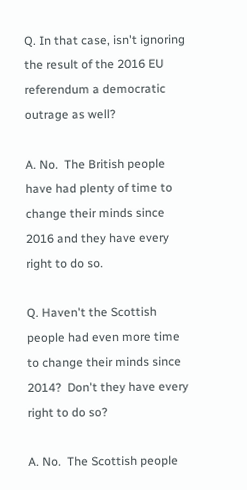Q. In that case, isn't ignoring the result of the 2016 EU referendum a democratic outrage as well?

A. No.  The British people have had plenty of time to change their minds since 2016 and they have every right to do so.

Q. Haven't the Scottish people had even more time to change their minds since 2014?  Don't they have every right to do so?

A. No.  The Scottish people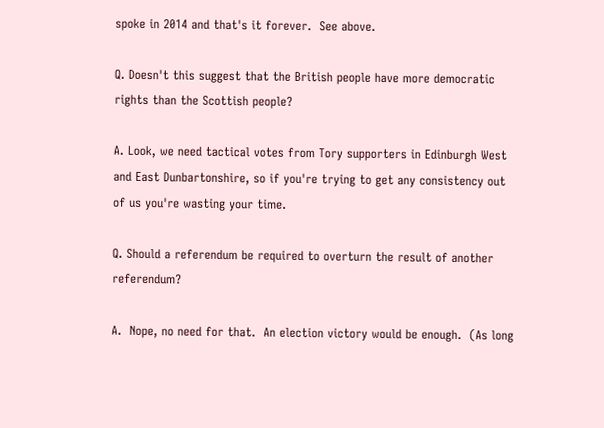spoke in 2014 and that's it forever.  See above.

Q. Doesn't this suggest that the British people have more democratic rights than the Scottish people?

A. Look, we need tactical votes from Tory supporters in Edinburgh West and East Dunbartonshire, so if you're trying to get any consistency out of us you're wasting your time.

Q. Should a referendum be required to overturn the result of another referendum?

A.  Nope, no need for that.  An election victory would be enough.  (As long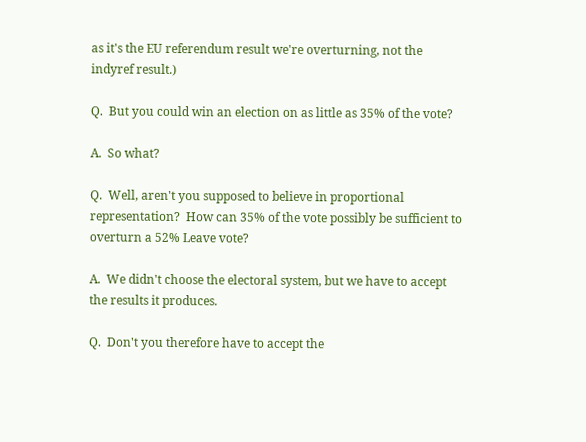as it's the EU referendum result we're overturning, not the indyref result.)

Q.  But you could win an election on as little as 35% of the vote?

A.  So what?

Q.  Well, aren't you supposed to believe in proportional representation?  How can 35% of the vote possibly be sufficient to overturn a 52% Leave vote?

A.  We didn't choose the electoral system, but we have to accept the results it produces.

Q.  Don't you therefore have to accept the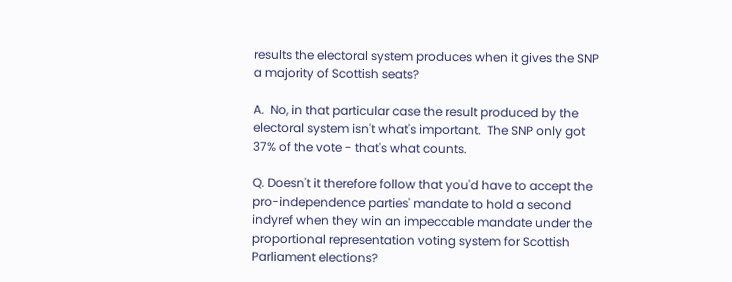results the electoral system produces when it gives the SNP a majority of Scottish seats?

A.  No, in that particular case the result produced by the electoral system isn't what's important.  The SNP only got 37% of the vote - that's what counts.

Q. Doesn't it therefore follow that you'd have to accept the pro-independence parties' mandate to hold a second indyref when they win an impeccable mandate under the proportional representation voting system for Scottish Parliament elections?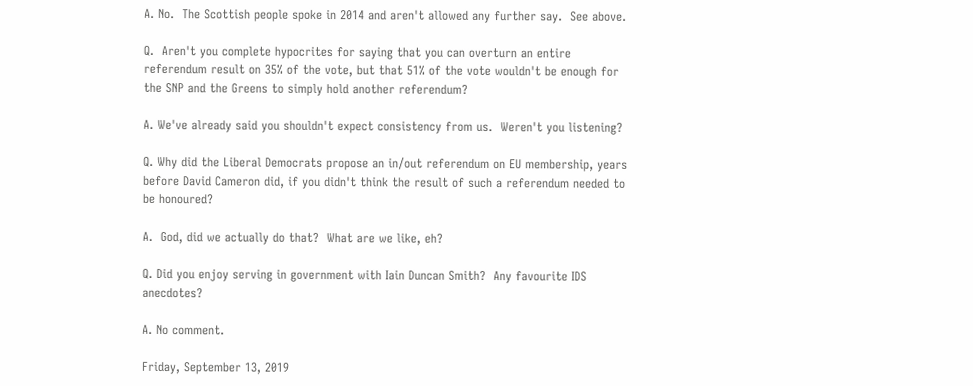A. No.  The Scottish people spoke in 2014 and aren't allowed any further say.  See above.

Q.  Aren't you complete hypocrites for saying that you can overturn an entire referendum result on 35% of the vote, but that 51% of the vote wouldn't be enough for the SNP and the Greens to simply hold another referendum?

A. We've already said you shouldn't expect consistency from us.  Weren't you listening?

Q. Why did the Liberal Democrats propose an in/out referendum on EU membership, years before David Cameron did, if you didn't think the result of such a referendum needed to be honoured?

A.  God, did we actually do that?  What are we like, eh?

Q. Did you enjoy serving in government with Iain Duncan Smith?  Any favourite IDS anecdotes?

A. No comment.

Friday, September 13, 2019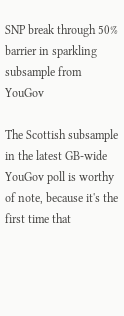SNP break through 50% barrier in sparkling subsample from YouGov

The Scottish subsample in the latest GB-wide YouGov poll is worthy of note, because it's the first time that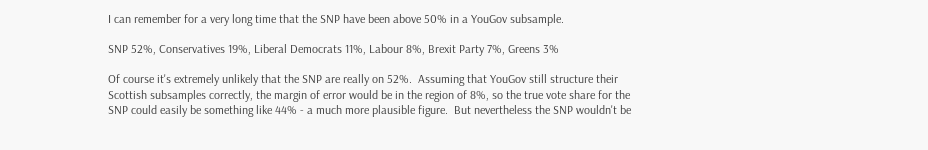I can remember for a very long time that the SNP have been above 50% in a YouGov subsample.

SNP 52%, Conservatives 19%, Liberal Democrats 11%, Labour 8%, Brexit Party 7%, Greens 3%

Of course it's extremely unlikely that the SNP are really on 52%.  Assuming that YouGov still structure their Scottish subsamples correctly, the margin of error would be in the region of 8%, so the true vote share for the SNP could easily be something like 44% - a much more plausible figure.  But nevertheless the SNP wouldn't be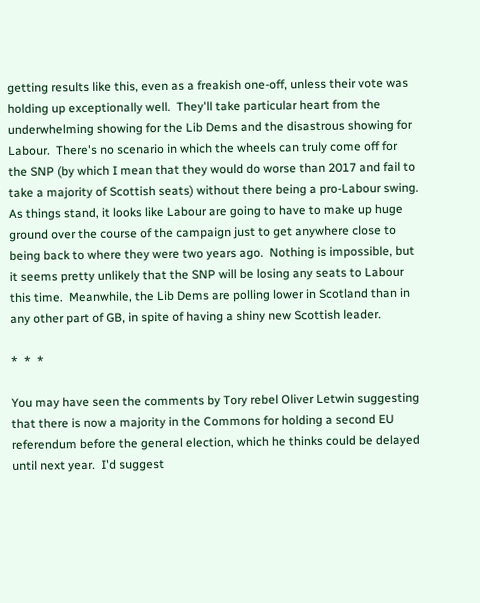getting results like this, even as a freakish one-off, unless their vote was holding up exceptionally well.  They'll take particular heart from the underwhelming showing for the Lib Dems and the disastrous showing for Labour.  There's no scenario in which the wheels can truly come off for the SNP (by which I mean that they would do worse than 2017 and fail to take a majority of Scottish seats) without there being a pro-Labour swing.  As things stand, it looks like Labour are going to have to make up huge ground over the course of the campaign just to get anywhere close to being back to where they were two years ago.  Nothing is impossible, but it seems pretty unlikely that the SNP will be losing any seats to Labour this time.  Meanwhile, the Lib Dems are polling lower in Scotland than in any other part of GB, in spite of having a shiny new Scottish leader.

*  *  *

You may have seen the comments by Tory rebel Oliver Letwin suggesting that there is now a majority in the Commons for holding a second EU referendum before the general election, which he thinks could be delayed until next year.  I'd suggest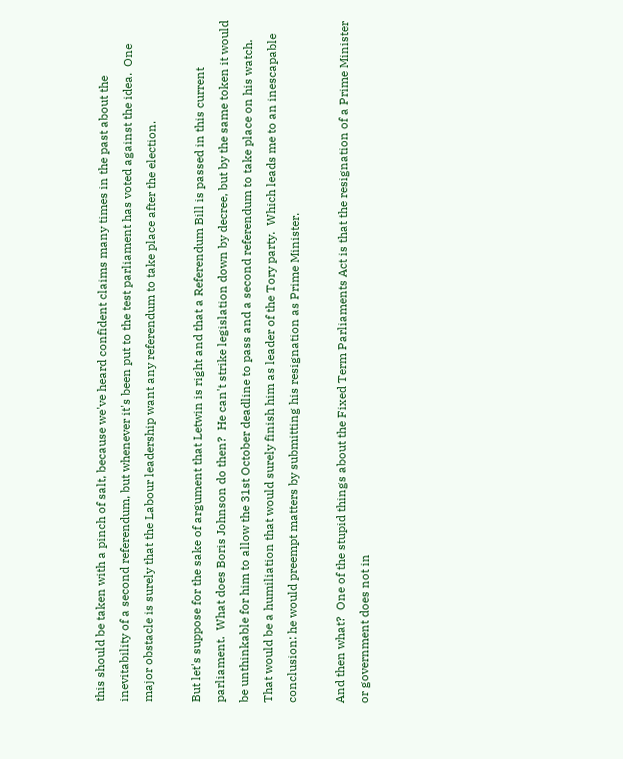this should be taken with a pinch of salt, because we've heard confident claims many times in the past about the inevitability of a second referendum, but whenever it's been put to the test parliament has voted against the idea.  One major obstacle is surely that the Labour leadership want any referendum to take place after the election.

But let's suppose for the sake of argument that Letwin is right and that a Referendum Bill is passed in this current parliament.  What does Boris Johnson do then?  He can't strike legislation down by decree, but by the same token it would be unthinkable for him to allow the 31st October deadline to pass and a second referendum to take place on his watch.  That would be a humiliation that would surely finish him as leader of the Tory party.  Which leads me to an inescapable conclusion: he would preempt matters by submitting his resignation as Prime Minister.

And then what?  One of the stupid things about the Fixed Term Parliaments Act is that the resignation of a Prime Minister or government does not in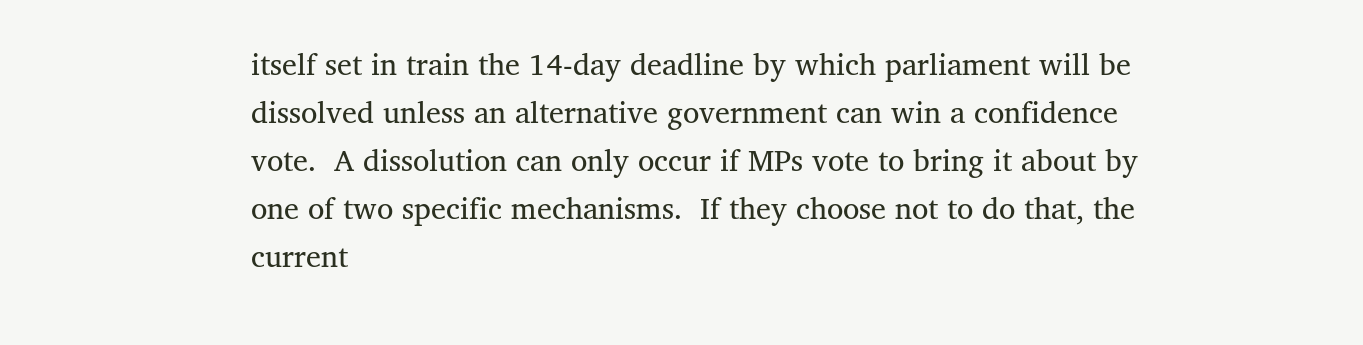itself set in train the 14-day deadline by which parliament will be dissolved unless an alternative government can win a confidence vote.  A dissolution can only occur if MPs vote to bring it about by one of two specific mechanisms.  If they choose not to do that, the current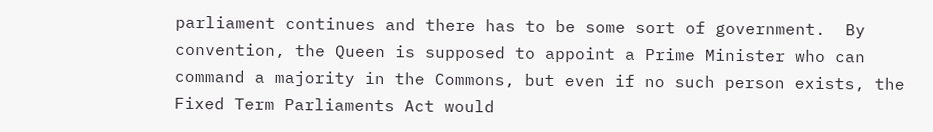parliament continues and there has to be some sort of government.  By convention, the Queen is supposed to appoint a Prime Minister who can command a majority in the Commons, but even if no such person exists, the Fixed Term Parliaments Act would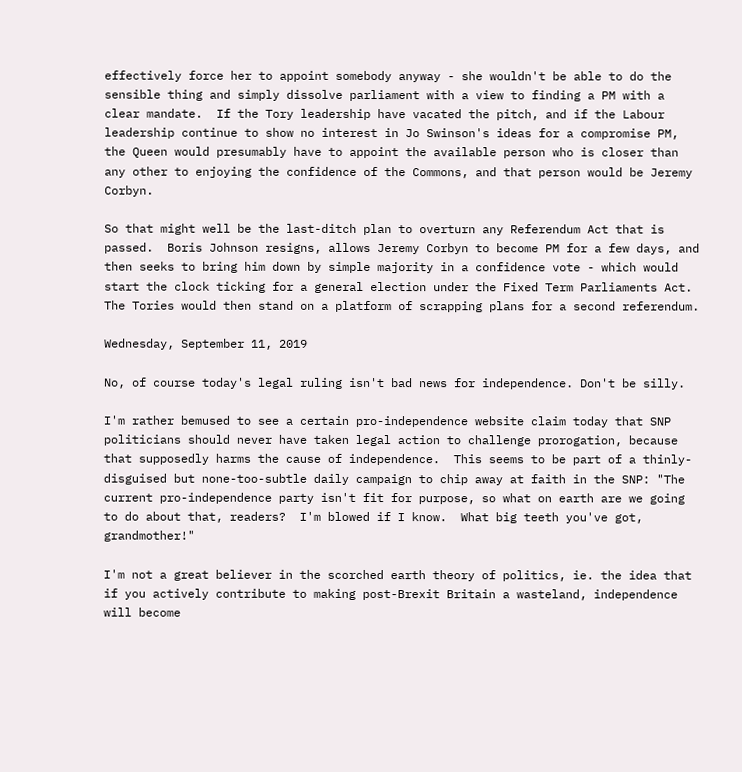effectively force her to appoint somebody anyway - she wouldn't be able to do the sensible thing and simply dissolve parliament with a view to finding a PM with a clear mandate.  If the Tory leadership have vacated the pitch, and if the Labour leadership continue to show no interest in Jo Swinson's ideas for a compromise PM, the Queen would presumably have to appoint the available person who is closer than any other to enjoying the confidence of the Commons, and that person would be Jeremy Corbyn.

So that might well be the last-ditch plan to overturn any Referendum Act that is passed.  Boris Johnson resigns, allows Jeremy Corbyn to become PM for a few days, and then seeks to bring him down by simple majority in a confidence vote - which would start the clock ticking for a general election under the Fixed Term Parliaments Act.  The Tories would then stand on a platform of scrapping plans for a second referendum.

Wednesday, September 11, 2019

No, of course today's legal ruling isn't bad news for independence. Don't be silly.

I'm rather bemused to see a certain pro-independence website claim today that SNP politicians should never have taken legal action to challenge prorogation, because that supposedly harms the cause of independence.  This seems to be part of a thinly-disguised but none-too-subtle daily campaign to chip away at faith in the SNP: "The current pro-independence party isn't fit for purpose, so what on earth are we going to do about that, readers?  I'm blowed if I know.  What big teeth you've got, grandmother!"

I'm not a great believer in the scorched earth theory of politics, ie. the idea that if you actively contribute to making post-Brexit Britain a wasteland, independence will become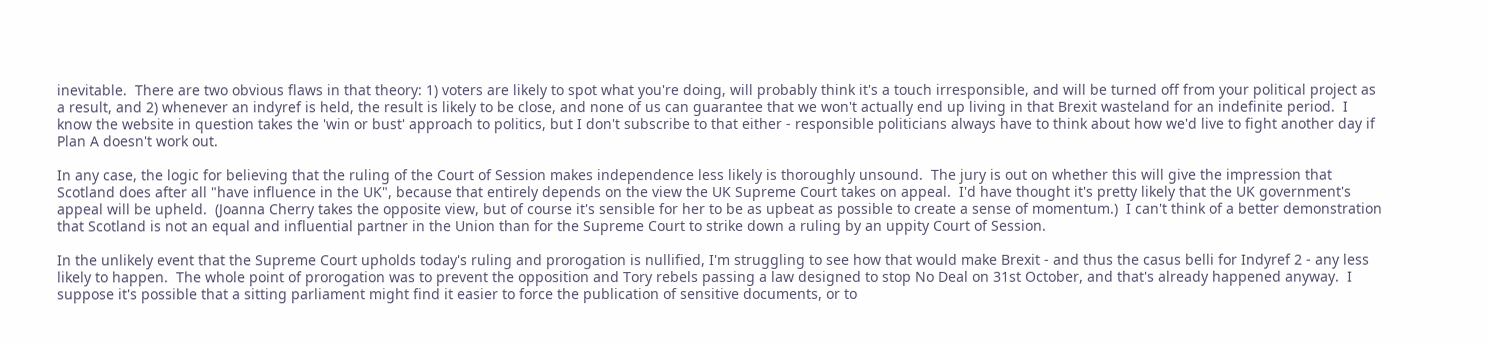inevitable.  There are two obvious flaws in that theory: 1) voters are likely to spot what you're doing, will probably think it's a touch irresponsible, and will be turned off from your political project as a result, and 2) whenever an indyref is held, the result is likely to be close, and none of us can guarantee that we won't actually end up living in that Brexit wasteland for an indefinite period.  I know the website in question takes the 'win or bust' approach to politics, but I don't subscribe to that either - responsible politicians always have to think about how we'd live to fight another day if Plan A doesn't work out.

In any case, the logic for believing that the ruling of the Court of Session makes independence less likely is thoroughly unsound.  The jury is out on whether this will give the impression that Scotland does after all "have influence in the UK", because that entirely depends on the view the UK Supreme Court takes on appeal.  I'd have thought it's pretty likely that the UK government's appeal will be upheld.  (Joanna Cherry takes the opposite view, but of course it's sensible for her to be as upbeat as possible to create a sense of momentum.)  I can't think of a better demonstration that Scotland is not an equal and influential partner in the Union than for the Supreme Court to strike down a ruling by an uppity Court of Session.

In the unlikely event that the Supreme Court upholds today's ruling and prorogation is nullified, I'm struggling to see how that would make Brexit - and thus the casus belli for Indyref 2 - any less likely to happen.  The whole point of prorogation was to prevent the opposition and Tory rebels passing a law designed to stop No Deal on 31st October, and that's already happened anyway.  I suppose it's possible that a sitting parliament might find it easier to force the publication of sensitive documents, or to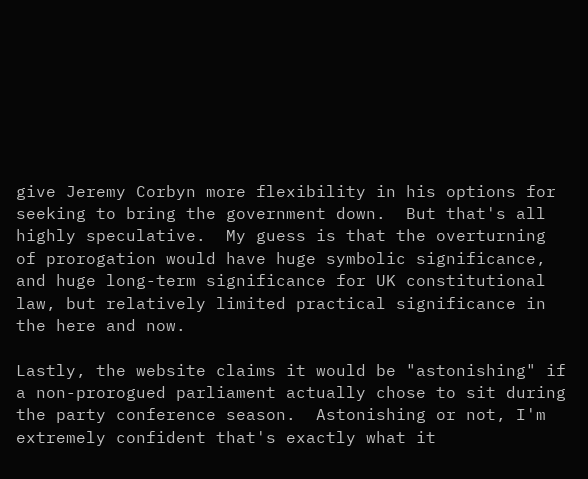give Jeremy Corbyn more flexibility in his options for seeking to bring the government down.  But that's all highly speculative.  My guess is that the overturning of prorogation would have huge symbolic significance, and huge long-term significance for UK constitutional law, but relatively limited practical significance in the here and now.

Lastly, the website claims it would be "astonishing" if a non-prorogued parliament actually chose to sit during the party conference season.  Astonishing or not, I'm extremely confident that's exactly what it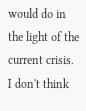would do in the light of the current crisis.  I don't think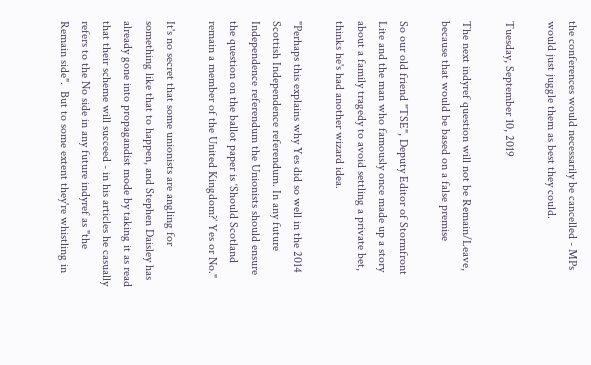the conferences would necessarily be cancelled - MPs would just juggle them as best they could.

Tuesday, September 10, 2019

The next indyref question will not be Remain/Leave, because that would be based on a false premise

So our old friend "TSE", Deputy Editor of Stormfront Lite and the man who famously once made up a story about a family tragedy to avoid settling a private bet, thinks he's had another wizard idea.

"Perhaps this explains why Yes did so well in the 2014 Scottish Independence referendum. In any future Independence referendum the Unionists should ensure the question on the ballot paper is ‘Should Scotland remain a member of the United Kingdom?’ Yes or No."

It's no secret that some unionists are angling for something like that to happen, and Stephen Daisley has already gone into propagandist mode by taking it as read that their scheme will succeed - in his articles he casually refers to the No side in any future indyref as "the Remain side".  But to some extent they're whistling in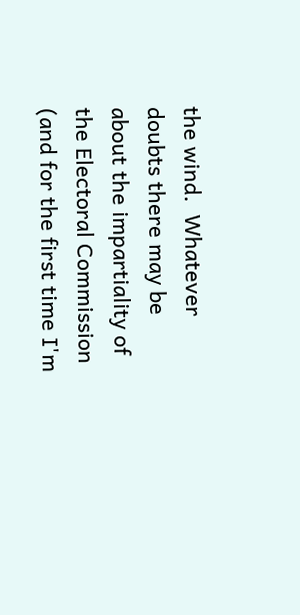the wind.  Whatever doubts there may be about the impartiality of the Electoral Commission (and for the first time I'm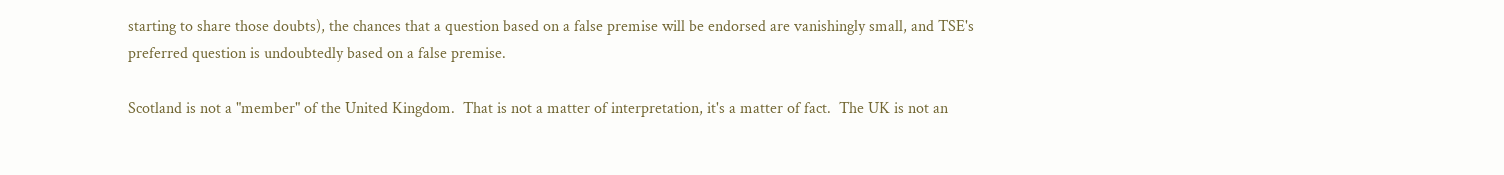starting to share those doubts), the chances that a question based on a false premise will be endorsed are vanishingly small, and TSE's preferred question is undoubtedly based on a false premise.

Scotland is not a "member" of the United Kingdom.  That is not a matter of interpretation, it's a matter of fact.  The UK is not an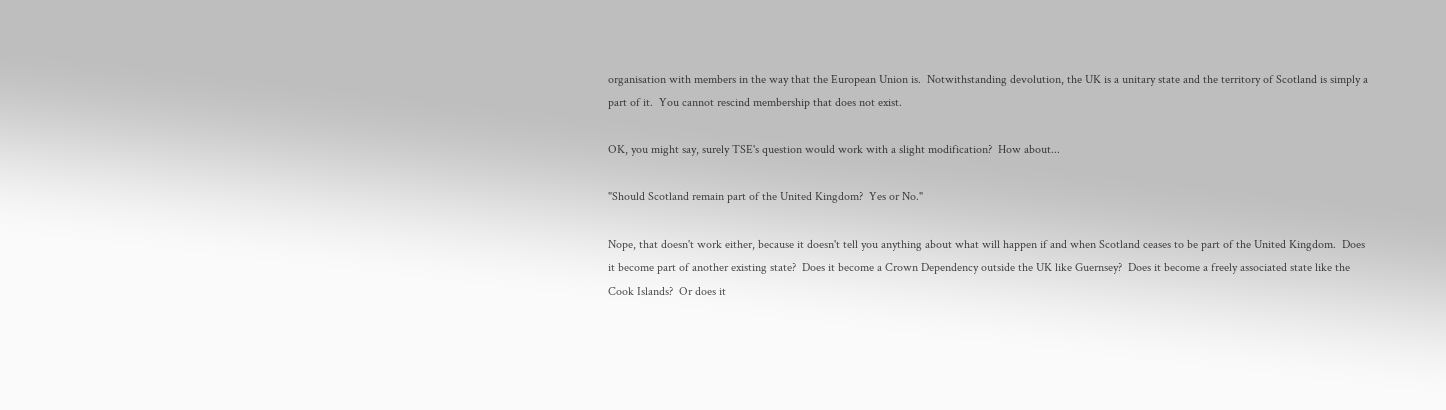organisation with members in the way that the European Union is.  Notwithstanding devolution, the UK is a unitary state and the territory of Scotland is simply a part of it.  You cannot rescind membership that does not exist.

OK, you might say, surely TSE's question would work with a slight modification?  How about...

"Should Scotland remain part of the United Kingdom?  Yes or No."

Nope, that doesn't work either, because it doesn't tell you anything about what will happen if and when Scotland ceases to be part of the United Kingdom.  Does it become part of another existing state?  Does it become a Crown Dependency outside the UK like Guernsey?  Does it become a freely associated state like the Cook Islands?  Or does it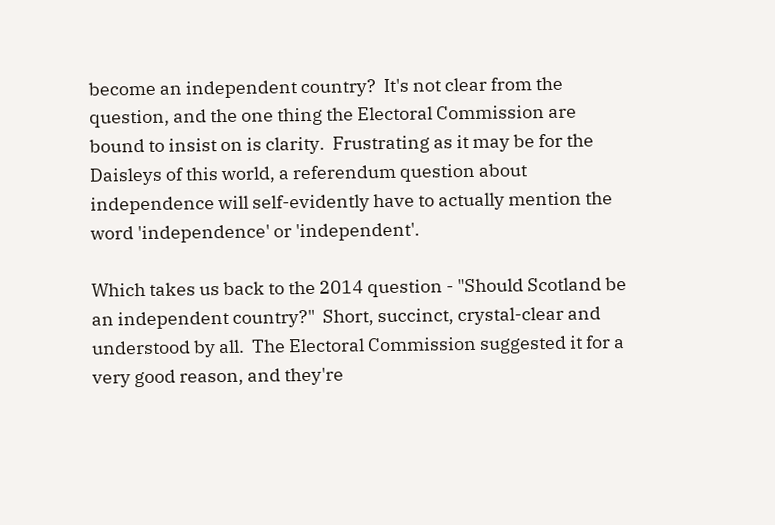become an independent country?  It's not clear from the question, and the one thing the Electoral Commission are bound to insist on is clarity.  Frustrating as it may be for the Daisleys of this world, a referendum question about independence will self-evidently have to actually mention the word 'independence' or 'independent'.

Which takes us back to the 2014 question - "Should Scotland be an independent country?"  Short, succinct, crystal-clear and understood by all.  The Electoral Commission suggested it for a very good reason, and they're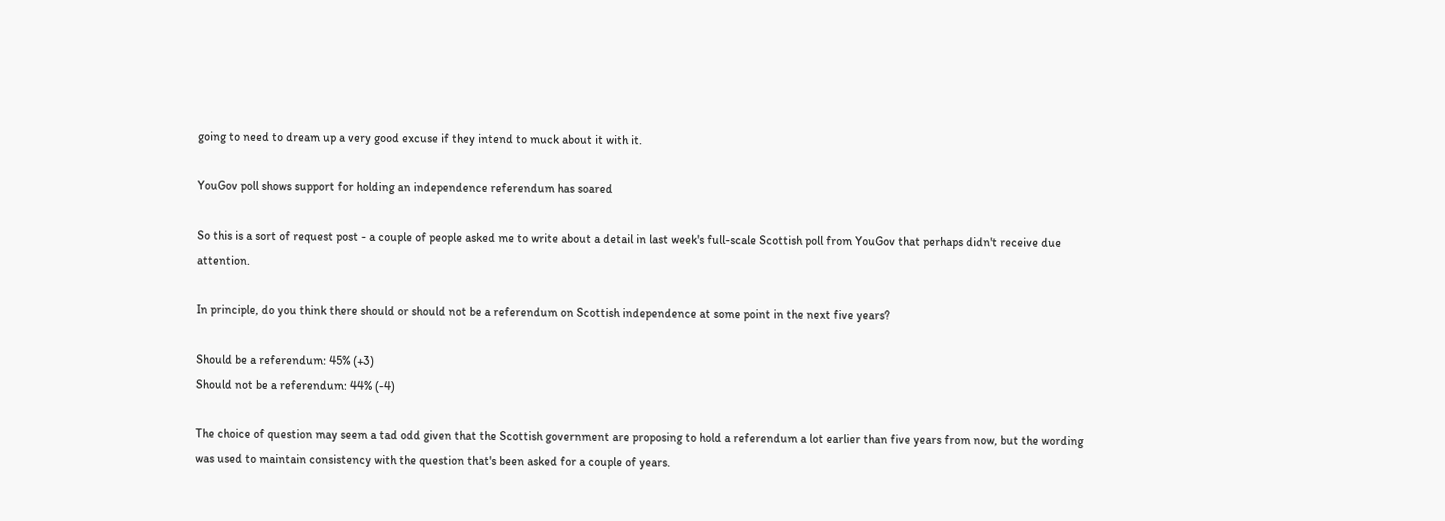going to need to dream up a very good excuse if they intend to muck about it with it.

YouGov poll shows support for holding an independence referendum has soared

So this is a sort of request post - a couple of people asked me to write about a detail in last week's full-scale Scottish poll from YouGov that perhaps didn't receive due attention.

In principle, do you think there should or should not be a referendum on Scottish independence at some point in the next five years?

Should be a referendum: 45% (+3)
Should not be a referendum: 44% (-4)

The choice of question may seem a tad odd given that the Scottish government are proposing to hold a referendum a lot earlier than five years from now, but the wording was used to maintain consistency with the question that's been asked for a couple of years.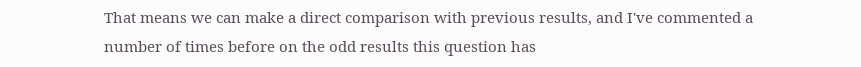That means we can make a direct comparison with previous results, and I've commented a number of times before on the odd results this question has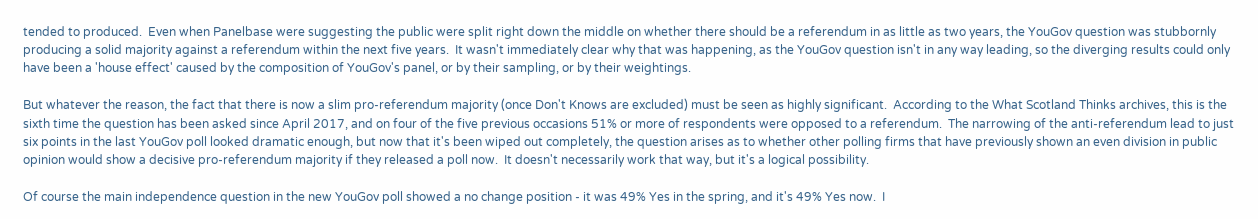tended to produced.  Even when Panelbase were suggesting the public were split right down the middle on whether there should be a referendum in as little as two years, the YouGov question was stubbornly producing a solid majority against a referendum within the next five years.  It wasn't immediately clear why that was happening, as the YouGov question isn't in any way leading, so the diverging results could only have been a 'house effect' caused by the composition of YouGov's panel, or by their sampling, or by their weightings.

But whatever the reason, the fact that there is now a slim pro-referendum majority (once Don't Knows are excluded) must be seen as highly significant.  According to the What Scotland Thinks archives, this is the sixth time the question has been asked since April 2017, and on four of the five previous occasions 51% or more of respondents were opposed to a referendum.  The narrowing of the anti-referendum lead to just six points in the last YouGov poll looked dramatic enough, but now that it's been wiped out completely, the question arises as to whether other polling firms that have previously shown an even division in public opinion would show a decisive pro-referendum majority if they released a poll now.  It doesn't necessarily work that way, but it's a logical possibility.

Of course the main independence question in the new YouGov poll showed a no change position - it was 49% Yes in the spring, and it's 49% Yes now.  I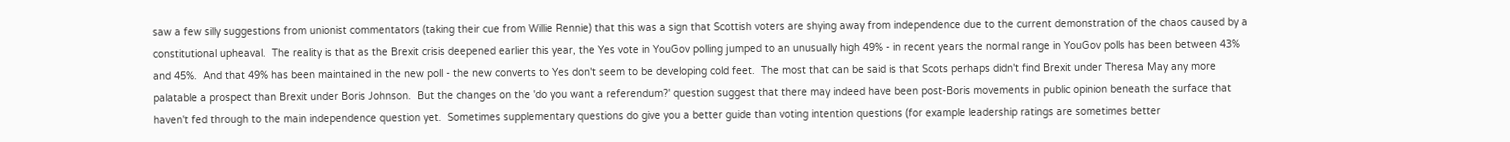saw a few silly suggestions from unionist commentators (taking their cue from Willie Rennie) that this was a sign that Scottish voters are shying away from independence due to the current demonstration of the chaos caused by a constitutional upheaval.  The reality is that as the Brexit crisis deepened earlier this year, the Yes vote in YouGov polling jumped to an unusually high 49% - in recent years the normal range in YouGov polls has been between 43% and 45%.  And that 49% has been maintained in the new poll - the new converts to Yes don't seem to be developing cold feet.  The most that can be said is that Scots perhaps didn't find Brexit under Theresa May any more palatable a prospect than Brexit under Boris Johnson.  But the changes on the 'do you want a referendum?' question suggest that there may indeed have been post-Boris movements in public opinion beneath the surface that haven't fed through to the main independence question yet.  Sometimes supplementary questions do give you a better guide than voting intention questions (for example leadership ratings are sometimes better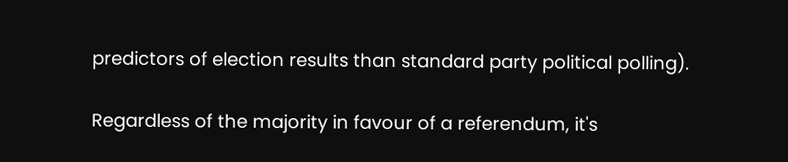predictors of election results than standard party political polling).

Regardless of the majority in favour of a referendum, it's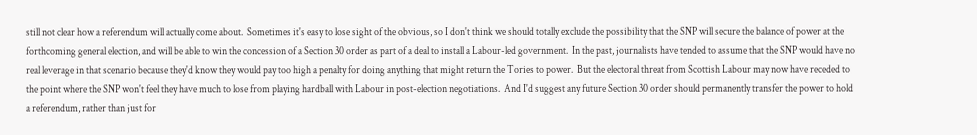still not clear how a referendum will actually come about.  Sometimes it's easy to lose sight of the obvious, so I don't think we should totally exclude the possibility that the SNP will secure the balance of power at the forthcoming general election, and will be able to win the concession of a Section 30 order as part of a deal to install a Labour-led government.  In the past, journalists have tended to assume that the SNP would have no real leverage in that scenario because they'd know they would pay too high a penalty for doing anything that might return the Tories to power.  But the electoral threat from Scottish Labour may now have receded to the point where the SNP won't feel they have much to lose from playing hardball with Labour in post-election negotiations.  And I'd suggest any future Section 30 order should permanently transfer the power to hold a referendum, rather than just for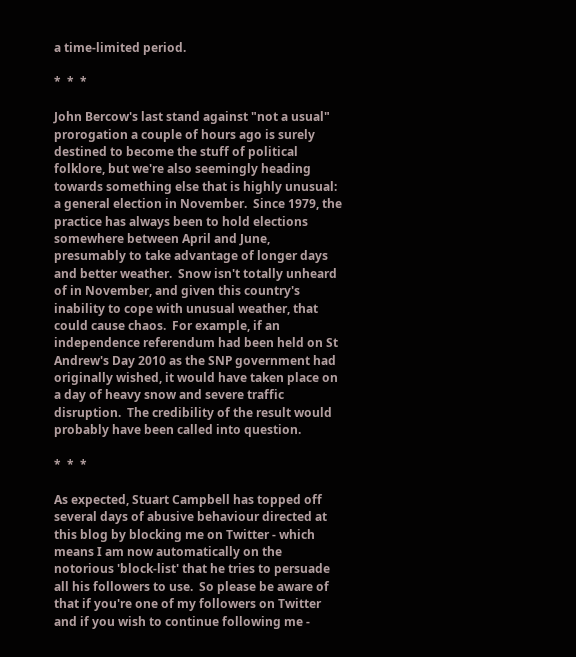a time-limited period.

*  *  *

John Bercow's last stand against "not a usual" prorogation a couple of hours ago is surely destined to become the stuff of political folklore, but we're also seemingly heading towards something else that is highly unusual: a general election in November.  Since 1979, the practice has always been to hold elections somewhere between April and June, presumably to take advantage of longer days and better weather.  Snow isn't totally unheard of in November, and given this country's inability to cope with unusual weather, that could cause chaos.  For example, if an independence referendum had been held on St Andrew's Day 2010 as the SNP government had originally wished, it would have taken place on a day of heavy snow and severe traffic disruption.  The credibility of the result would probably have been called into question.

*  *  *

As expected, Stuart Campbell has topped off several days of abusive behaviour directed at this blog by blocking me on Twitter - which means I am now automatically on the notorious 'block-list' that he tries to persuade all his followers to use.  So please be aware of that if you're one of my followers on Twitter and if you wish to continue following me -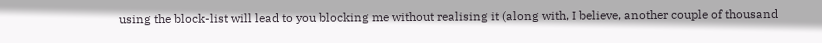using the block-list will lead to you blocking me without realising it (along with, I believe, another couple of thousand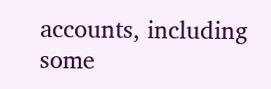accounts, including some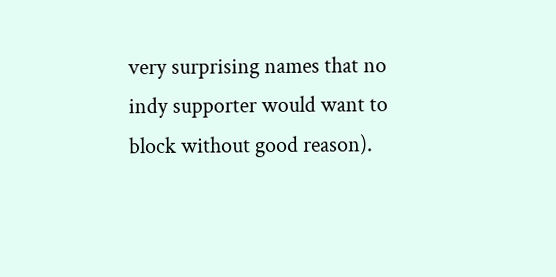very surprising names that no indy supporter would want to block without good reason).